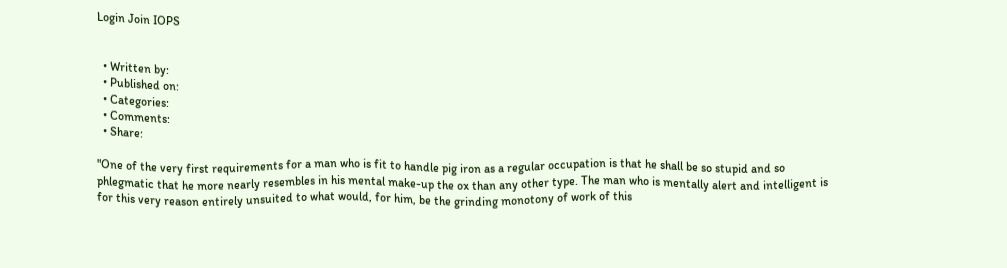Login Join IOPS


  • Written by:
  • Published on:
  • Categories:
  • Comments:
  • Share:

"One of the very first requirements for a man who is fit to handle pig iron as a regular occupation is that he shall be so stupid and so phlegmatic that he more nearly resembles in his mental make-up the ox than any other type. The man who is mentally alert and intelligent is for this very reason entirely unsuited to what would, for him, be the grinding monotony of work of this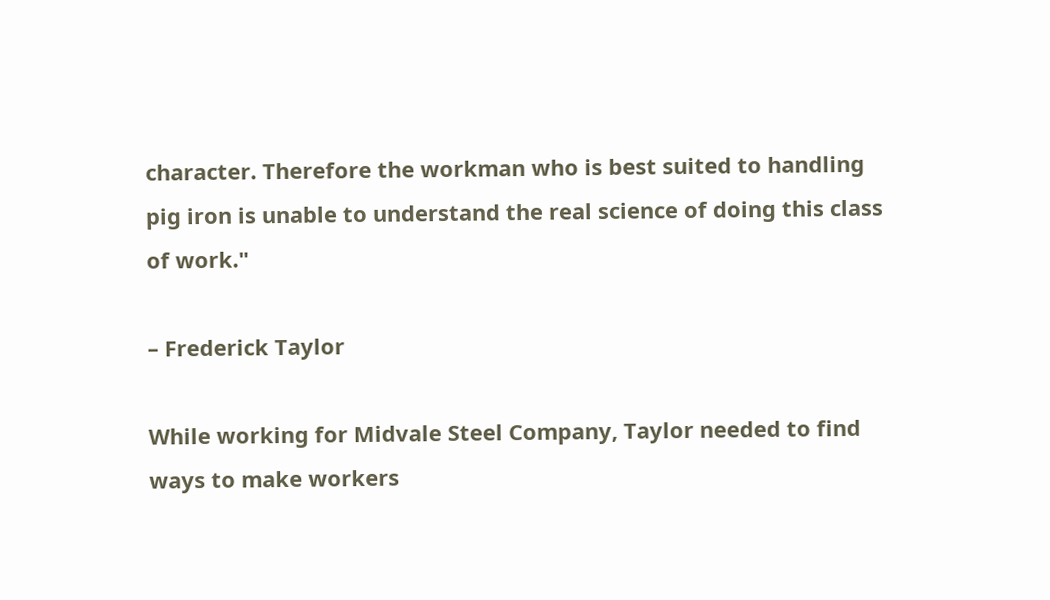character. Therefore the workman who is best suited to handling pig iron is unable to understand the real science of doing this class of work."

– Frederick Taylor

While working for Midvale Steel Company, Taylor needed to find ways to make workers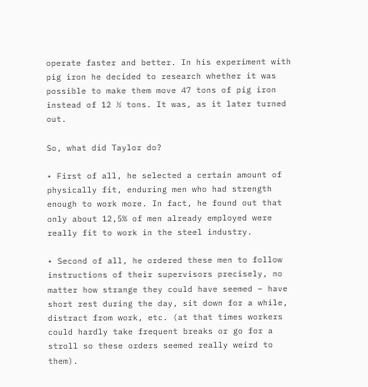operate faster and better. In his experiment with pig iron he decided to research whether it was possible to make them move 47 tons of pig iron instead of 12 ½ tons. It was, as it later turned out.

So, what did Taylor do?

• First of all, he selected a certain amount of physically fit, enduring men who had strength enough to work more. In fact, he found out that only about 12,5% of men already employed were really fit to work in the steel industry.

• Second of all, he ordered these men to follow instructions of their supervisors precisely, no matter how strange they could have seemed – have short rest during the day, sit down for a while, distract from work, etc. (at that times workers could hardly take frequent breaks or go for a stroll so these orders seemed really weird to them).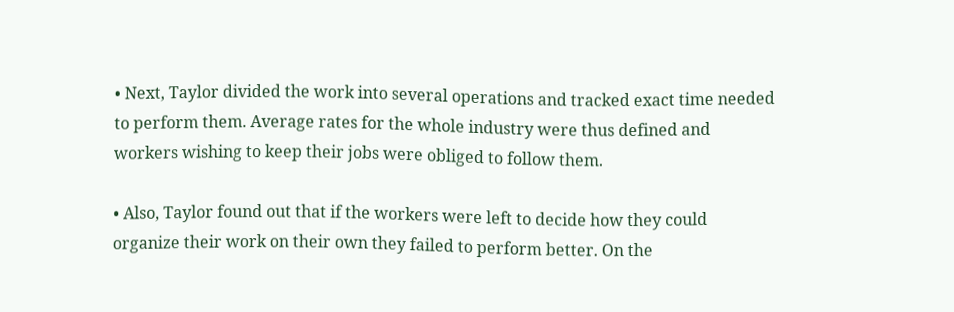• Next, Taylor divided the work into several operations and tracked exact time needed to perform them. Average rates for the whole industry were thus defined and workers wishing to keep their jobs were obliged to follow them.

• Also, Taylor found out that if the workers were left to decide how they could organize their work on their own they failed to perform better. On the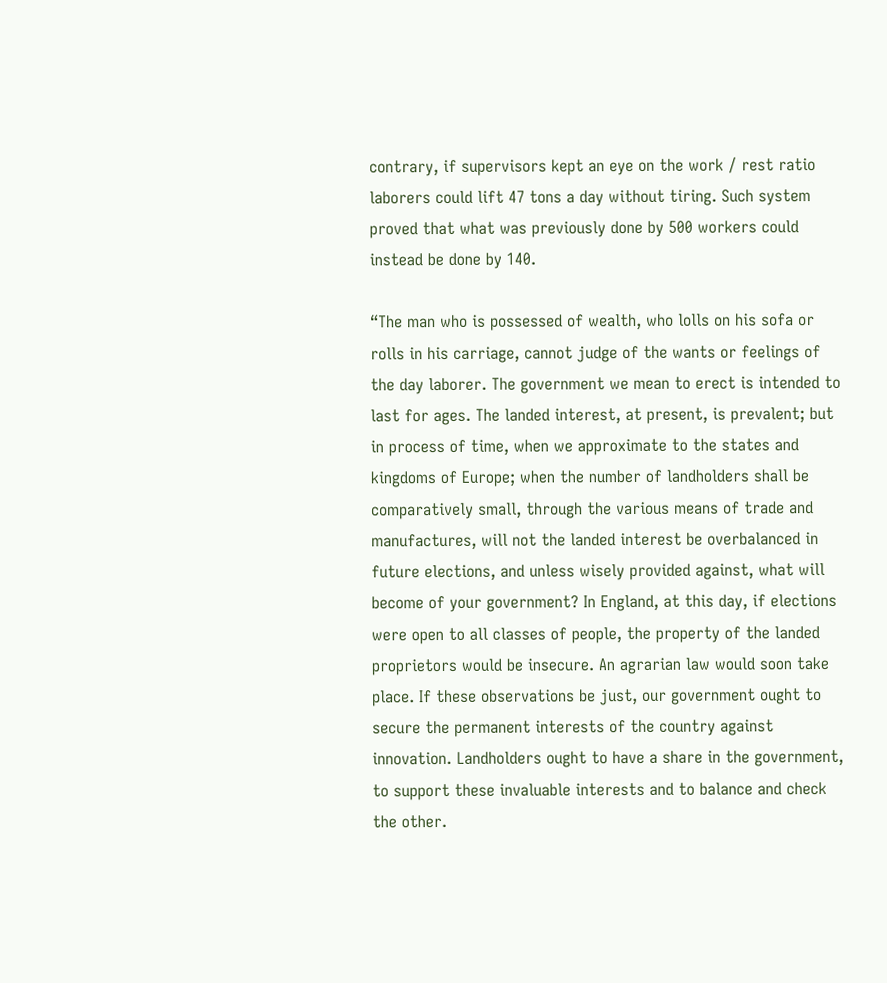contrary, if supervisors kept an eye on the work / rest ratio laborers could lift 47 tons a day without tiring. Such system proved that what was previously done by 500 workers could instead be done by 140.

“The man who is possessed of wealth, who lolls on his sofa or rolls in his carriage, cannot judge of the wants or feelings of the day laborer. The government we mean to erect is intended to last for ages. The landed interest, at present, is prevalent; but in process of time, when we approximate to the states and kingdoms of Europe; when the number of landholders shall be comparatively small, through the various means of trade and manufactures, will not the landed interest be overbalanced in future elections, and unless wisely provided against, what will become of your government? In England, at this day, if elections were open to all classes of people, the property of the landed proprietors would be insecure. An agrarian law would soon take place. If these observations be just, our government ought to secure the permanent interests of the country against innovation. Landholders ought to have a share in the government, to support these invaluable interests and to balance and check the other.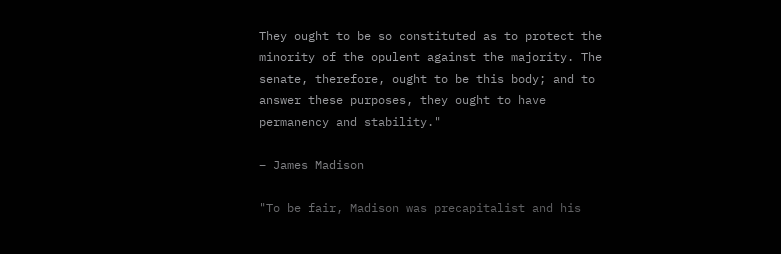They ought to be so constituted as to protect the minority of the opulent against the majority. The senate, therefore, ought to be this body; and to answer these purposes, they ought to have permanency and stability."

– James Madison

"To be fair, Madison was precapitalist and his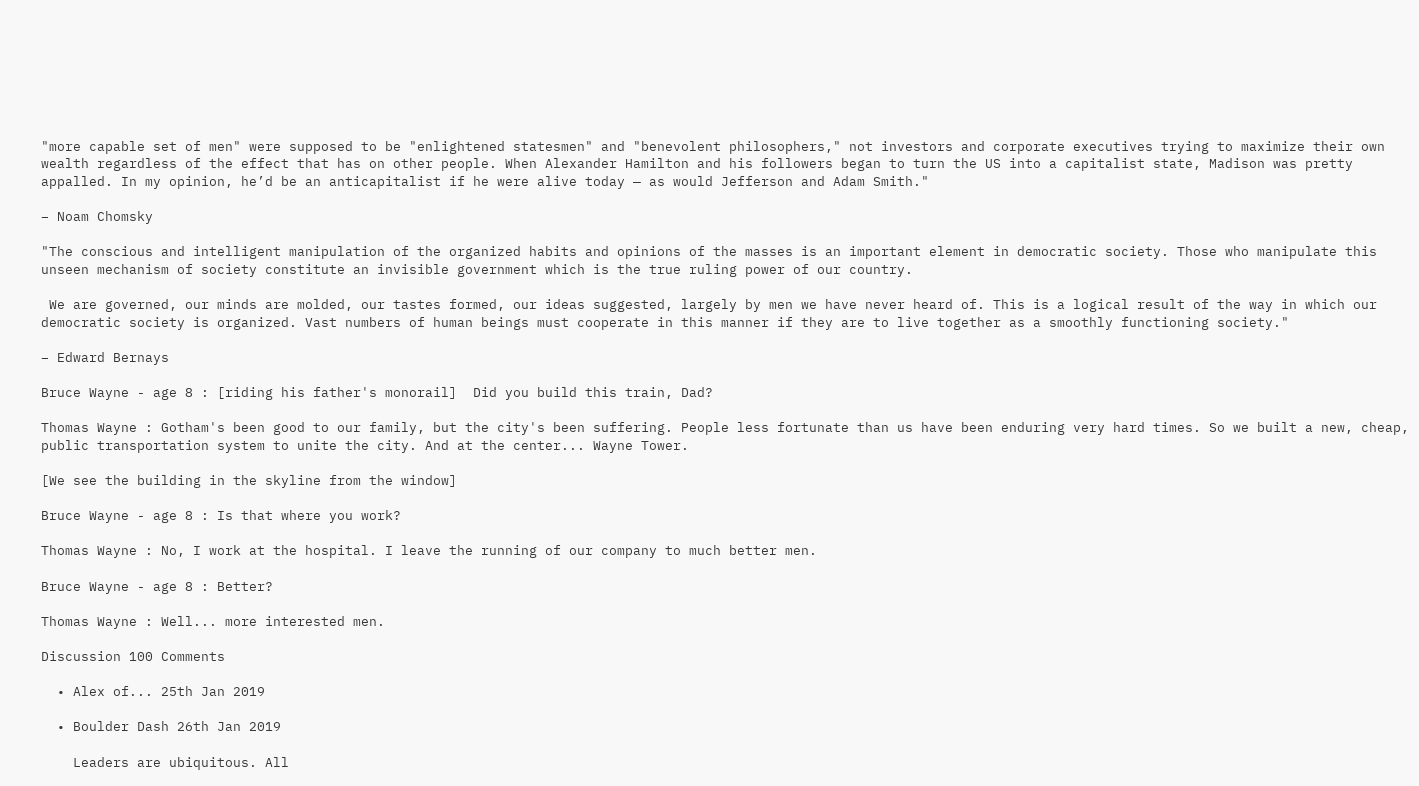"more capable set of men" were supposed to be "enlightened statesmen" and "benevolent philosophers," not investors and corporate executives trying to maximize their own wealth regardless of the effect that has on other people. When Alexander Hamilton and his followers began to turn the US into a capitalist state, Madison was pretty appalled. In my opinion, he’d be an anticapitalist if he were alive today — as would Jefferson and Adam Smith."

– Noam Chomsky

"The conscious and intelligent manipulation of the organized habits and opinions of the masses is an important element in democratic society. Those who manipulate this unseen mechanism of society constitute an invisible government which is the true ruling power of our country.

 We are governed, our minds are molded, our tastes formed, our ideas suggested, largely by men we have never heard of. This is a logical result of the way in which our democratic society is organized. Vast numbers of human beings must cooperate in this manner if they are to live together as a smoothly functioning society."

– Edward Bernays

Bruce Wayne - age 8 : [riding his father's monorail]  Did you build this train, Dad?

Thomas Wayne : Gotham's been good to our family, but the city's been suffering. People less fortunate than us have been enduring very hard times. So we built a new, cheap, public transportation system to unite the city. And at the center... Wayne Tower.

[We see the building in the skyline from the window]

Bruce Wayne - age 8 : Is that where you work?

Thomas Wayne : No, I work at the hospital. I leave the running of our company to much better men.

Bruce Wayne - age 8 : Better?

Thomas Wayne : Well... more interested men.

Discussion 100 Comments

  • Alex of... 25th Jan 2019

  • Boulder Dash 26th Jan 2019

    Leaders are ubiquitous. All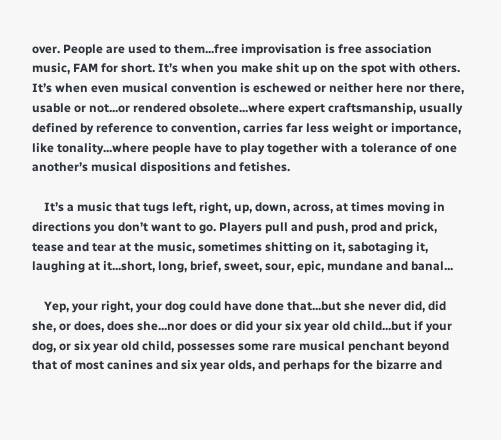over. People are used to them...free improvisation is free association music, FAM for short. It’s when you make shit up on the spot with others. It’s when even musical convention is eschewed or neither here nor there, usable or not...or rendered obsolete...where expert craftsmanship, usually defined by reference to convention, carries far less weight or importance, like tonality...where people have to play together with a tolerance of one another’s musical dispositions and fetishes.

    It’s a music that tugs left, right, up, down, across, at times moving in directions you don’t want to go. Players pull and push, prod and prick, tease and tear at the music, sometimes shitting on it, sabotaging it, laughing at it...short, long, brief, sweet, sour, epic, mundane and banal...

    Yep, your right, your dog could have done that...but she never did, did she, or does, does she...nor does or did your six year old child...but if your dog, or six year old child, possesses some rare musical penchant beyond that of most canines and six year olds, and perhaps for the bizarre and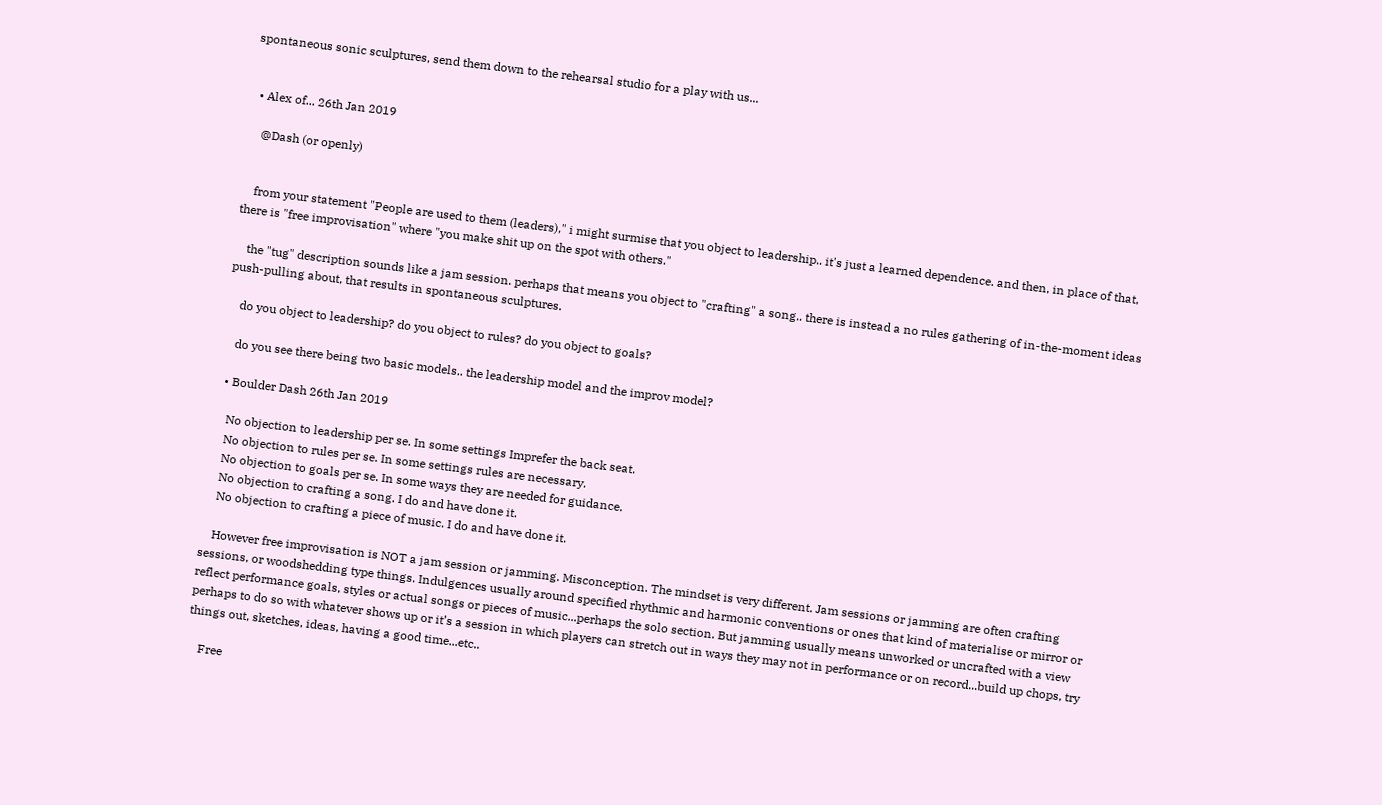spontaneous sonic sculptures, send them down to the rehearsal studio for a play with us...


  • Alex of... 26th Jan 2019

    @Dash (or openly)


    from your statement "People are used to them (leaders)," i might surmise that you object to leadership.. it's just a learned dependence. and then, in place of that, there is "free improvisation" where "you make shit up on the spot with others."

    the "tug" description sounds like a jam session. perhaps that means you object to "crafting" a song.. there is instead a no rules gathering of in-the-moment ideas push-pulling about, that results in spontaneous sculptures.

    do you object to leadership? do you object to rules? do you object to goals?

    do you see there being two basic models.. the leadership model and the improv model?

  • Boulder Dash 26th Jan 2019

    No objection to leadership per se. In some settings Imprefer the back seat.
    No objection to rules per se. In some settings rules are necessary.
    No objection to goals per se. In some ways they are needed for guidance.
    No objection to crafting a song. I do and have done it.
    No objection to crafting a piece of music. I do and have done it.

    However free improvisation is NOT a jam session or jamming. Misconception. The mindset is very different. Jam sessions or jamming are often crafting sessions, or woodshedding type things. Indulgences usually around specified rhythmic and harmonic conventions or ones that kind of materialise or mirror or reflect performance goals, styles or actual songs or pieces of music...perhaps the solo section. But jamming usually means unworked or uncrafted with a view perhaps to do so with whatever shows up or it’s a session in which players can stretch out in ways they may not in performance or on record...build up chops, try things out, sketches, ideas, having a good time...etc..

    Free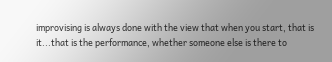improvising is always done with the view that when you start, that is it...that is the performance, whether someone else is there to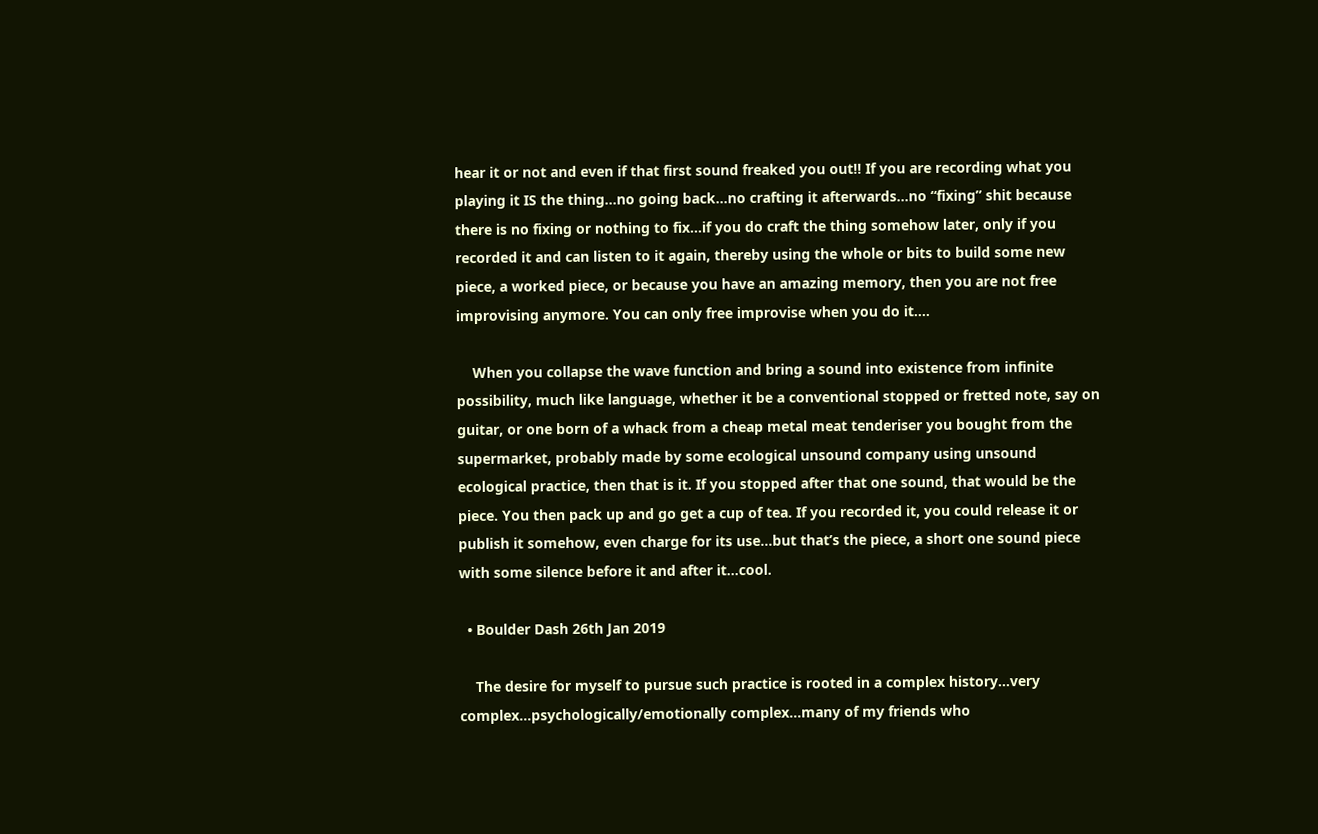hear it or not and even if that first sound freaked you out!! If you are recording what you playing it IS the thing...no going back...no crafting it afterwards...no “fixing” shit because there is no fixing or nothing to fix...if you do craft the thing somehow later, only if you recorded it and can listen to it again, thereby using the whole or bits to build some new piece, a worked piece, or because you have an amazing memory, then you are not free improvising anymore. You can only free improvise when you do it....

    When you collapse the wave function and bring a sound into existence from infinite possibility, much like language, whether it be a conventional stopped or fretted note, say on guitar, or one born of a whack from a cheap metal meat tenderiser you bought from the supermarket, probably made by some ecological unsound company using unsound ecological practice, then that is it. If you stopped after that one sound, that would be the piece. You then pack up and go get a cup of tea. If you recorded it, you could release it or publish it somehow, even charge for its use...but that’s the piece, a short one sound piece with some silence before it and after it...cool.

  • Boulder Dash 26th Jan 2019

    The desire for myself to pursue such practice is rooted in a complex history...very complex...psychologically/emotionally complex...many of my friends who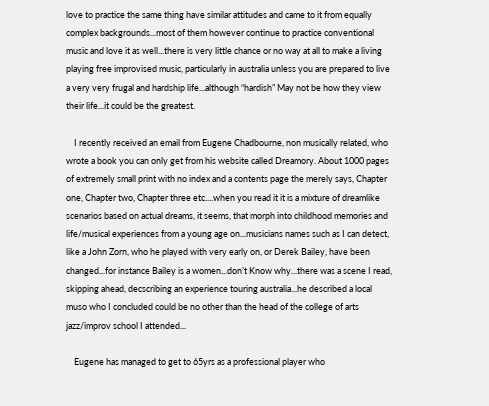love to practice the same thing have similar attitudes and came to it from equally complex backgrounds...most of them however continue to practice conventional music and love it as well...there is very little chance or no way at all to make a living playing free improvised music, particularly in australia unless you are prepared to live a very very frugal and hardship life...although “hardish” May not be how they view their life...it could be the greatest.

    I recently received an email from Eugene Chadbourne, non musically related, who wrote a book you can only get from his website called Dreamory. About 1000 pages of extremely small print with no index and a contents page the merely says, Chapter one, Chapter two, Chapter three etc....when you read it it is a mixture of dreamlike scenarios based on actual dreams, it seems, that morph into childhood memories and life/musical experiences from a young age on...musicians names such as I can detect, like a John Zorn, who he played with very early on, or Derek Bailey, have been changed...for instance Bailey is a women...don’t Know why...there was a scene I read, skipping ahead, decscribing an experience touring australia...he described a local muso who I concluded could be no other than the head of the college of arts jazz/improv school I attended...

    Eugene has managed to get to 65yrs as a professional player who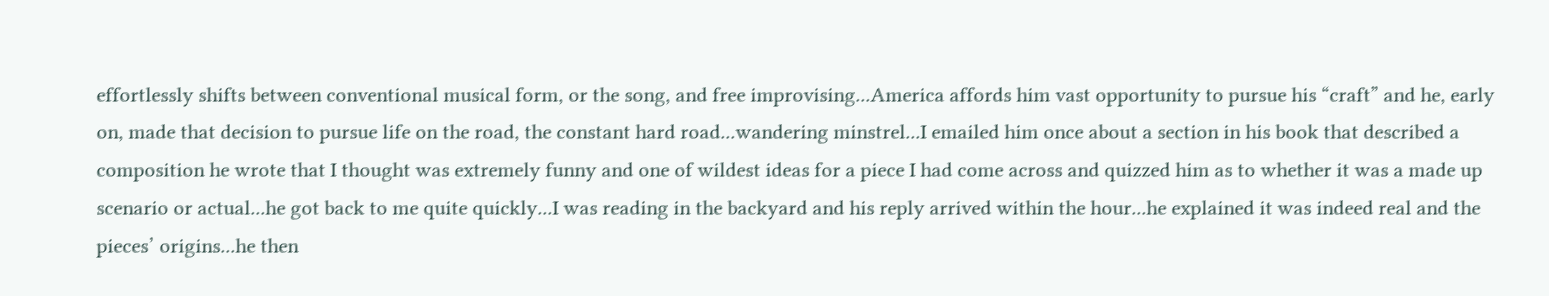effortlessly shifts between conventional musical form, or the song, and free improvising...America affords him vast opportunity to pursue his “craft” and he, early on, made that decision to pursue life on the road, the constant hard road...wandering minstrel...I emailed him once about a section in his book that described a composition he wrote that I thought was extremely funny and one of wildest ideas for a piece I had come across and quizzed him as to whether it was a made up scenario or actual...he got back to me quite quickly...I was reading in the backyard and his reply arrived within the hour...he explained it was indeed real and the pieces’ origins...he then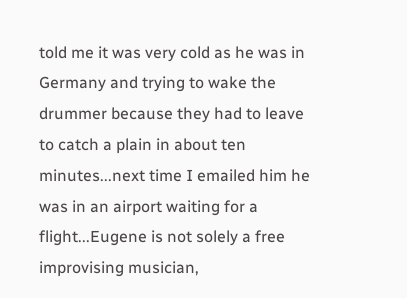told me it was very cold as he was in Germany and trying to wake the drummer because they had to leave to catch a plain in about ten minutes...next time I emailed him he was in an airport waiting for a flight...Eugene is not solely a free improvising musician,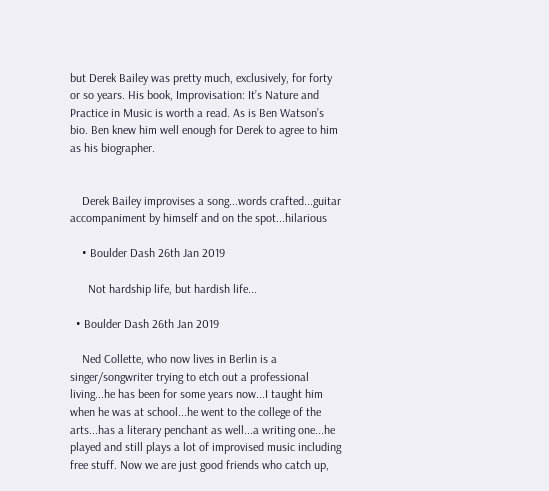but Derek Bailey was pretty much, exclusively, for forty or so years. His book, Improvisation: It’s Nature and Practice in Music is worth a read. As is Ben Watson’s bio. Ben knew him well enough for Derek to agree to him as his biographer.


    Derek Bailey improvises a song...words crafted...guitar accompaniment by himself and on the spot...hilarious

    • Boulder Dash 26th Jan 2019

      Not hardship life, but hardish life...

  • Boulder Dash 26th Jan 2019

    Ned Collette, who now lives in Berlin is a singer/songwriter trying to etch out a professional living...he has been for some years now...I taught him when he was at school...he went to the college of the arts...has a literary penchant as well...a writing one...he played and still plays a lot of improvised music including free stuff. Now we are just good friends who catch up,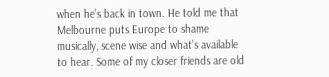when he’s back in town. He told me that Melbourne puts Europe to shame musically, scene wise and what’s available to hear. Some of my closer friends are old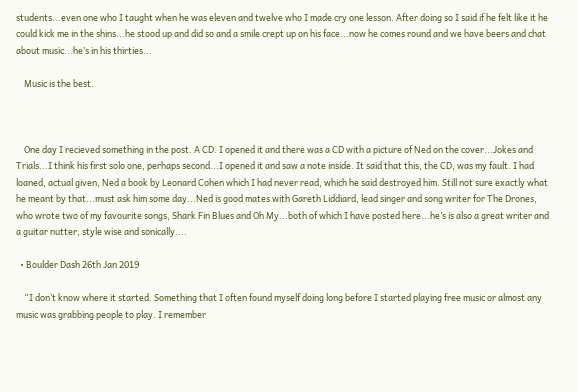students...even one who I taught when he was eleven and twelve who I made cry one lesson. After doing so I said if he felt like it he could kick me in the shins...he stood up and did so and a smile crept up on his face...now he comes round and we have beers and chat about music...he’s in his thirties...

    Music is the best.



    One day I recieved something in the post. A CD. I opened it and there was a CD with a picture of Ned on the cover...Jokes and Trials...I think his first solo one, perhaps second...I opened it and saw a note inside. It said that this, the CD, was my fault. I had loaned, actual given, Ned a book by Leonard Cohen which I had never read, which he said destroyed him. Still not sure exactly what he meant by that...must ask him some day...Ned is good mates with Gareth Liddiard, lead singer and song writer for The Drones, who wrote two of my favourite songs, Shark Fin Blues and Oh My...both of which I have posted here...he’s is also a great writer and a guitar nutter, style wise and sonically....

  • Boulder Dash 26th Jan 2019

    “I don’t know where it started. Something that I often found myself doing long before I started playing free music or almost any music was grabbing people to play. I remember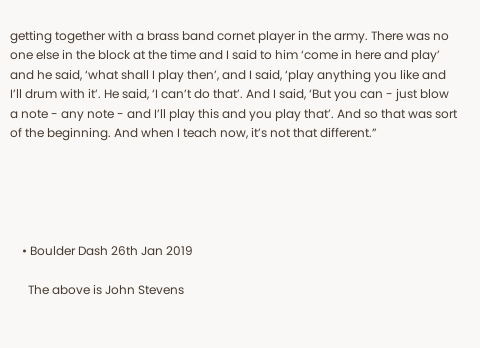getting together with a brass band cornet player in the army. There was no one else in the block at the time and I said to him ‘come in here and play’ and he said, ‘what shall I play then’, and I said, ‘play anything you like and I’ll drum with it’. He said, ‘I can’t do that’. And I said, ‘But you can - just blow a note - any note - and I’ll play this and you play that’. And so that was sort of the beginning. And when I teach now, it’s not that different.”





    • Boulder Dash 26th Jan 2019

      The above is John Stevens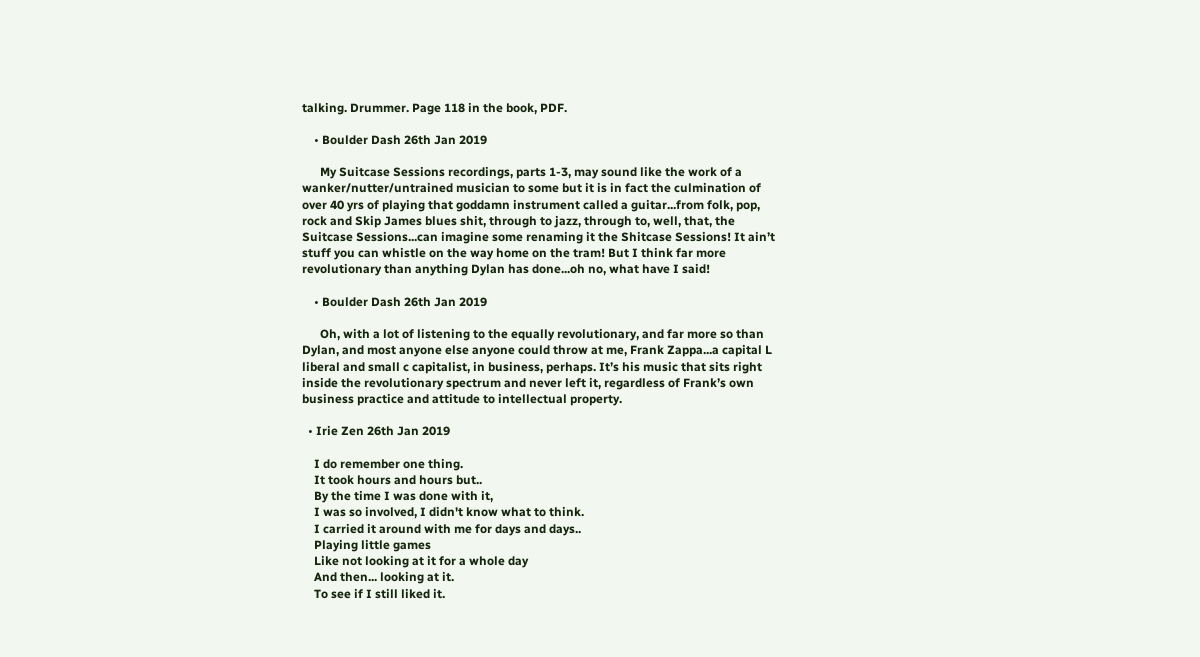talking. Drummer. Page 118 in the book, PDF.

    • Boulder Dash 26th Jan 2019

      My Suitcase Sessions recordings, parts 1-3, may sound like the work of a wanker/nutter/untrained musician to some but it is in fact the culmination of over 40 yrs of playing that goddamn instrument called a guitar...from folk, pop, rock and Skip James blues shit, through to jazz, through to, well, that, the Suitcase Sessions...can imagine some renaming it the Shitcase Sessions! It ain’t stuff you can whistle on the way home on the tram! But I think far more revolutionary than anything Dylan has done...oh no, what have I said!

    • Boulder Dash 26th Jan 2019

      Oh, with a lot of listening to the equally revolutionary, and far more so than Dylan, and most anyone else anyone could throw at me, Frank Zappa...a capital L liberal and small c capitalist, in business, perhaps. It’s his music that sits right inside the revolutionary spectrum and never left it, regardless of Frank’s own business practice and attitude to intellectual property.

  • Irie Zen 26th Jan 2019

    I do remember one thing.
    It took hours and hours but..
    By the time I was done with it,
    I was so involved, I didn't know what to think.
    I carried it around with me for days and days..
    Playing little games
    Like not looking at it for a whole day
    And then... looking at it.
    To see if I still liked it.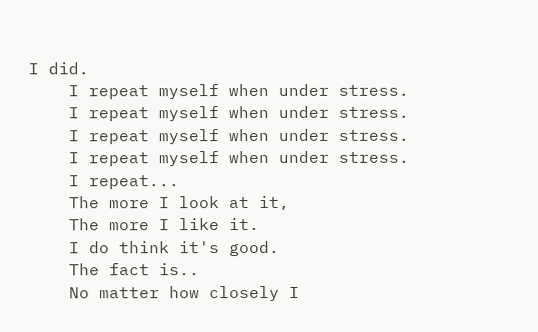I did.
    I repeat myself when under stress.
    I repeat myself when under stress.
    I repeat myself when under stress.
    I repeat myself when under stress.
    I repeat...
    The more I look at it,
    The more I like it.
    I do think it's good.
    The fact is..
    No matter how closely I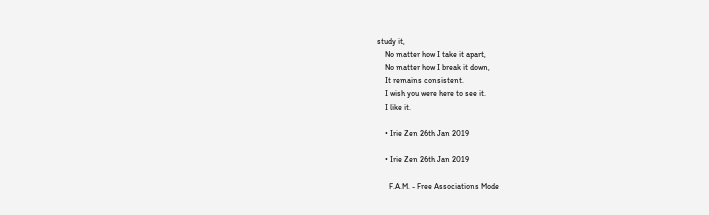study it,
    No matter how I take it apart,
    No matter how I break it down,
    It remains consistent.
    I wish you were here to see it.
    I like it.

    • Irie Zen 26th Jan 2019

    • Irie Zen 26th Jan 2019

      F.A.M. - Free Associations Mode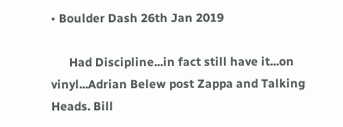• Boulder Dash 26th Jan 2019

      Had Discipline...in fact still have it...on vinyl...Adrian Belew post Zappa and Talking Heads. Bill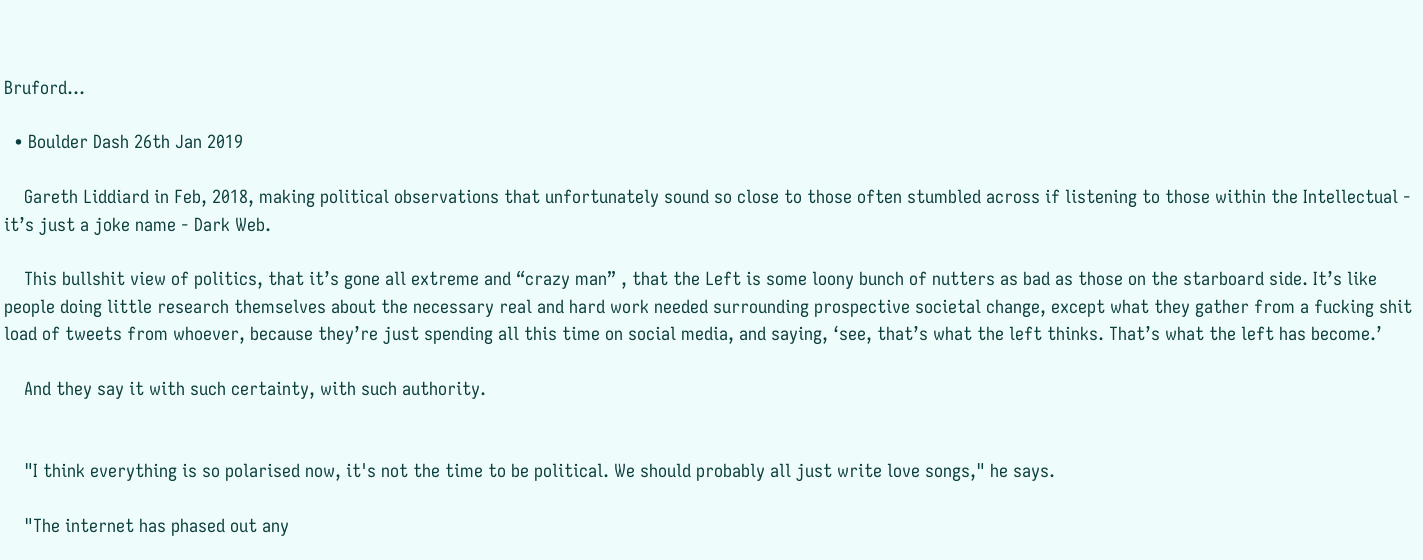Bruford...

  • Boulder Dash 26th Jan 2019

    Gareth Liddiard in Feb, 2018, making political observations that unfortunately sound so close to those often stumbled across if listening to those within the Intellectual - it’s just a joke name - Dark Web.

    This bullshit view of politics, that it’s gone all extreme and “crazy man” , that the Left is some loony bunch of nutters as bad as those on the starboard side. It’s like people doing little research themselves about the necessary real and hard work needed surrounding prospective societal change, except what they gather from a fucking shit load of tweets from whoever, because they’re just spending all this time on social media, and saying, ‘see, that’s what the left thinks. That’s what the left has become.’

    And they say it with such certainty, with such authority.


    "I think everything is so polarised now, it's not the time to be political. We should probably all just write love songs," he says.

    "The internet has phased out any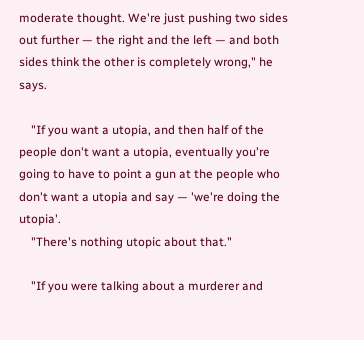moderate thought. We're just pushing two sides out further — the right and the left — and both sides think the other is completely wrong," he says.

    "If you want a utopia, and then half of the people don't want a utopia, eventually you're going to have to point a gun at the people who don't want a utopia and say — 'we're doing the utopia'.
    "There's nothing utopic about that."

    "If you were talking about a murderer and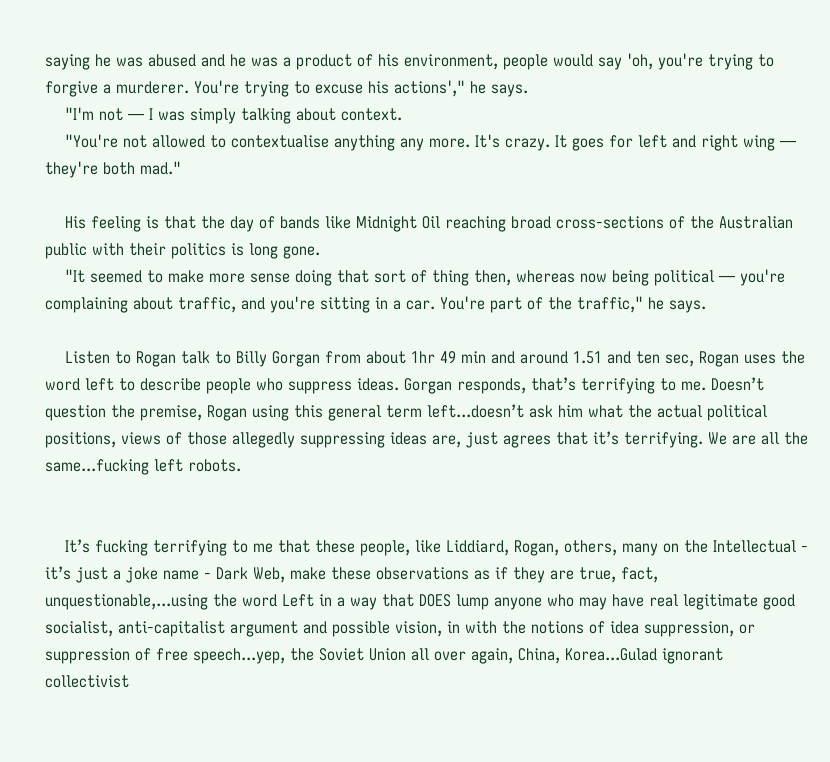saying he was abused and he was a product of his environment, people would say 'oh, you're trying to forgive a murderer. You're trying to excuse his actions'," he says.
    "I'm not — I was simply talking about context.
    "You're not allowed to contextualise anything any more. It's crazy. It goes for left and right wing — they're both mad."

    His feeling is that the day of bands like Midnight Oil reaching broad cross-sections of the Australian public with their politics is long gone.
    "It seemed to make more sense doing that sort of thing then, whereas now being political — you're complaining about traffic, and you're sitting in a car. You're part of the traffic," he says.

    Listen to Rogan talk to Billy Gorgan from about 1hr 49 min and around 1.51 and ten sec, Rogan uses the word left to describe people who suppress ideas. Gorgan responds, that’s terrifying to me. Doesn’t question the premise, Rogan using this general term left...doesn’t ask him what the actual political positions, views of those allegedly suppressing ideas are, just agrees that it’s terrifying. We are all the same...fucking left robots.


    It’s fucking terrifying to me that these people, like Liddiard, Rogan, others, many on the Intellectual - it’s just a joke name - Dark Web, make these observations as if they are true, fact, unquestionable,...using the word Left in a way that DOES lump anyone who may have real legitimate good socialist, anti-capitalist argument and possible vision, in with the notions of idea suppression, or suppression of free speech...yep, the Soviet Union all over again, China, Korea...Gulad ignorant collectivist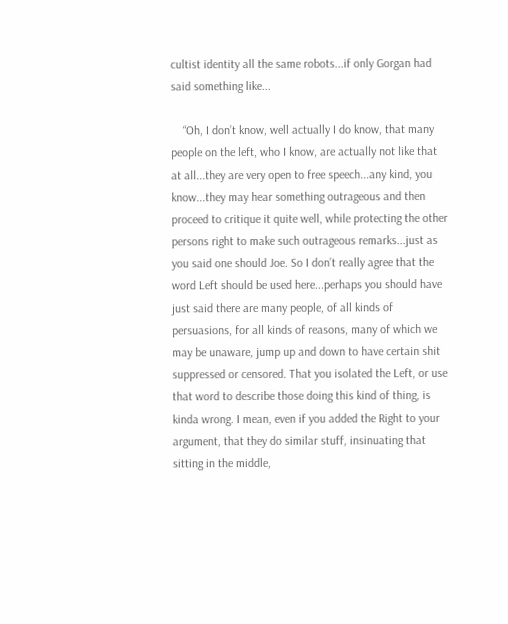cultist identity all the same robots...if only Gorgan had said something like...

    “Oh, I don’t know, well actually I do know, that many people on the left, who I know, are actually not like that at all...they are very open to free speech...any kind, you know...they may hear something outrageous and then proceed to critique it quite well, while protecting the other persons right to make such outrageous remarks...just as you said one should Joe. So I don’t really agree that the word Left should be used here...perhaps you should have just said there are many people, of all kinds of persuasions, for all kinds of reasons, many of which we may be unaware, jump up and down to have certain shit suppressed or censored. That you isolated the Left, or use that word to describe those doing this kind of thing, is kinda wrong. I mean, even if you added the Right to your argument, that they do similar stuff, insinuating that sitting in the middle,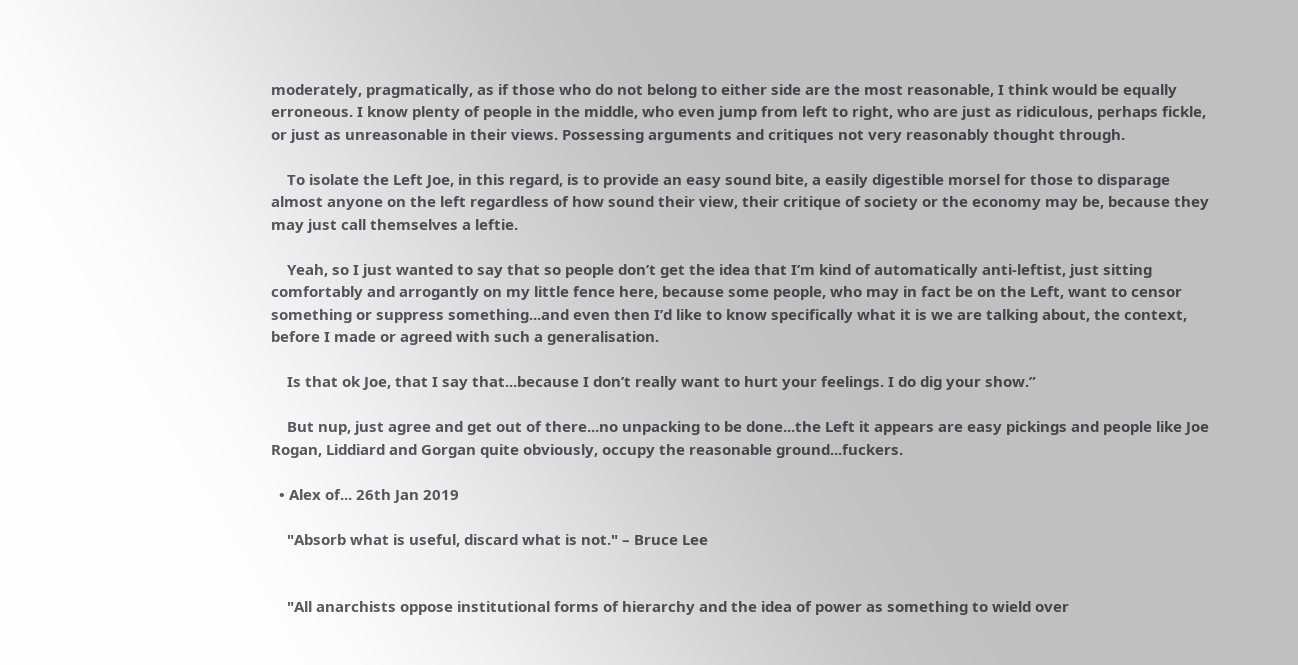moderately, pragmatically, as if those who do not belong to either side are the most reasonable, I think would be equally erroneous. I know plenty of people in the middle, who even jump from left to right, who are just as ridiculous, perhaps fickle, or just as unreasonable in their views. Possessing arguments and critiques not very reasonably thought through.

    To isolate the Left Joe, in this regard, is to provide an easy sound bite, a easily digestible morsel for those to disparage almost anyone on the left regardless of how sound their view, their critique of society or the economy may be, because they may just call themselves a leftie.

    Yeah, so I just wanted to say that so people don’t get the idea that I’m kind of automatically anti-leftist, just sitting comfortably and arrogantly on my little fence here, because some people, who may in fact be on the Left, want to censor something or suppress something...and even then I’d like to know specifically what it is we are talking about, the context, before I made or agreed with such a generalisation.

    Is that ok Joe, that I say that...because I don’t really want to hurt your feelings. I do dig your show.”

    But nup, just agree and get out of there...no unpacking to be done...the Left it appears are easy pickings and people like Joe Rogan, Liddiard and Gorgan quite obviously, occupy the reasonable ground...fuckers.

  • Alex of... 26th Jan 2019

    "Absorb what is useful, discard what is not." – Bruce Lee


    "All anarchists oppose institutional forms of hierarchy and the idea of power as something to wield over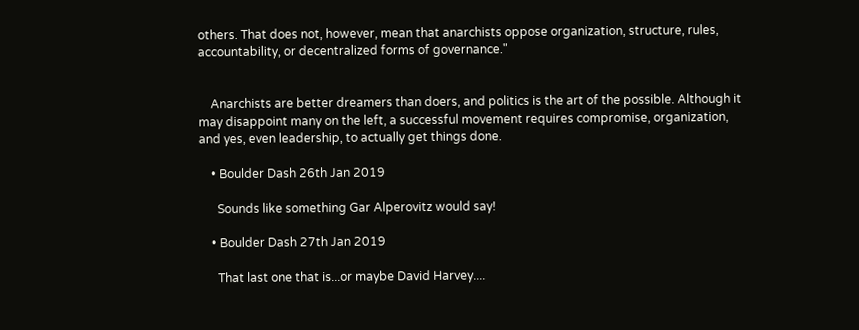others. That does not, however, mean that anarchists oppose organization, structure, rules, accountability, or decentralized forms of governance."


    Anarchists are better dreamers than doers, and politics is the art of the possible. Although it may disappoint many on the left, a successful movement requires compromise, organization, and yes, even leadership, to actually get things done.

    • Boulder Dash 26th Jan 2019

      Sounds like something Gar Alperovitz would say!

    • Boulder Dash 27th Jan 2019

      That last one that is...or maybe David Harvey....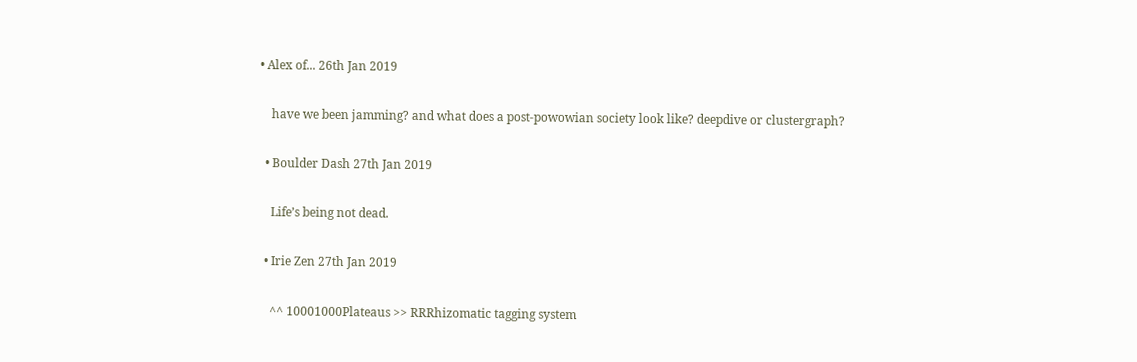• Alex of... 26th Jan 2019

    have we been jamming? and what does a post-powowian society look like? deepdive or clustergraph?

  • Boulder Dash 27th Jan 2019

    Life’s being not dead.

  • Irie Zen 27th Jan 2019

    ^^ 10001000Plateaus >> RRRhizomatic tagging system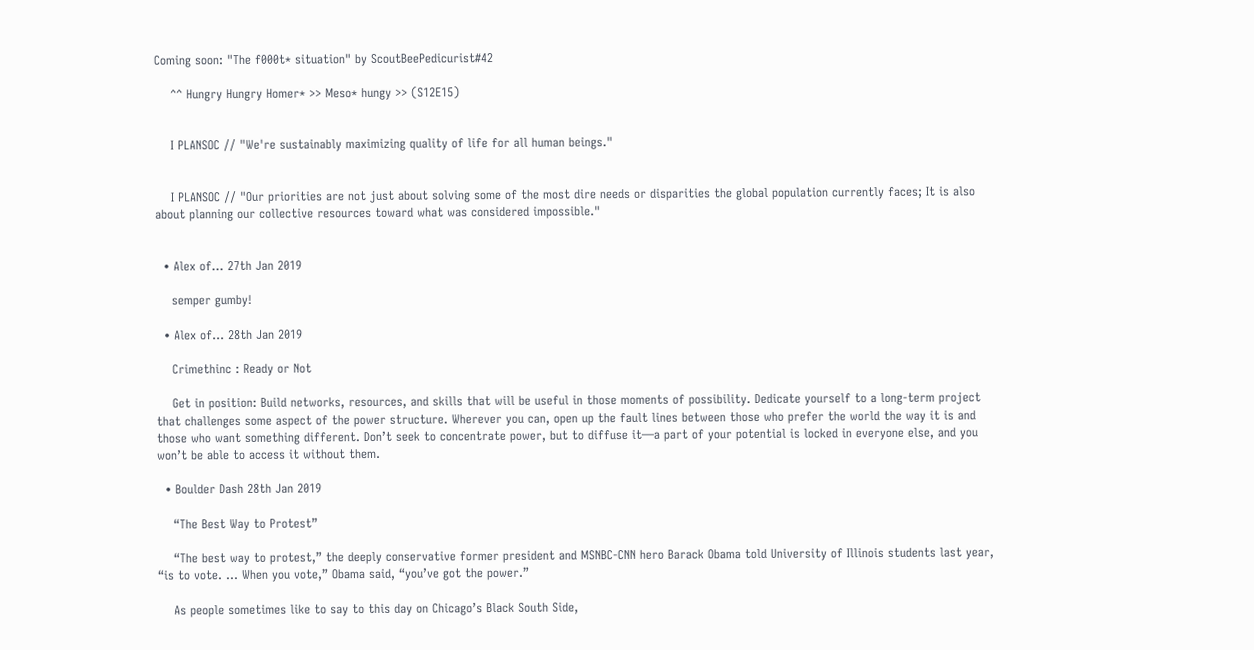Coming soon: "The f000t* situation" by ScoutBeePedicurist#42

    ^^ Hungry Hungry Homer* >> Meso* hungy >> (S12E15)


    I PLANSOC // "We're sustainably maximizing quality of life for all human beings."


    I PLANSOC // "Our priorities are not just about solving some of the most dire needs or disparities the global population currently faces; It is also about planning our collective resources toward what was considered impossible."


  • Alex of... 27th Jan 2019

    semper gumby!

  • Alex of... 28th Jan 2019

    Crimethinc : Ready or Not

    Get in position: Build networks, resources, and skills that will be useful in those moments of possibility. Dedicate yourself to a long-term project that challenges some aspect of the power structure. Wherever you can, open up the fault lines between those who prefer the world the way it is and those who want something different. Don’t seek to concentrate power, but to diffuse it—a part of your potential is locked in everyone else, and you won’t be able to access it without them.

  • Boulder Dash 28th Jan 2019

    “The Best Way to Protest”

    “The best way to protest,” the deeply conservative former president and MSNBC-CNN hero Barack Obama told University of Illinois students last year, “is to vote. … When you vote,” Obama said, “you’ve got the power.”

    As people sometimes like to say to this day on Chicago’s Black South Side,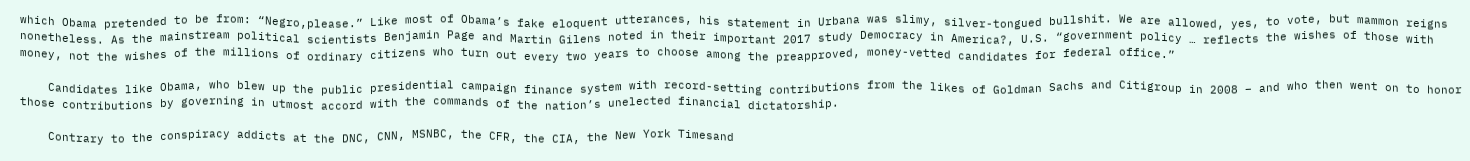which Obama pretended to be from: “Negro,please.” Like most of Obama’s fake eloquent utterances, his statement in Urbana was slimy, silver-tongued bullshit. We are allowed, yes, to vote, but mammon reigns nonetheless. As the mainstream political scientists Benjamin Page and Martin Gilens noted in their important 2017 study Democracy in America?, U.S. “government policy … reflects the wishes of those with money, not the wishes of the millions of ordinary citizens who turn out every two years to choose among the preapproved, money-vetted candidates for federal office.”

    Candidates like Obama, who blew up the public presidential campaign finance system with record-setting contributions from the likes of Goldman Sachs and Citigroup in 2008 – and who then went on to honor those contributions by governing in utmost accord with the commands of the nation’s unelected financial dictatorship.

    Contrary to the conspiracy addicts at the DNC, CNN, MSNBC, the CFR, the CIA, the New York Timesand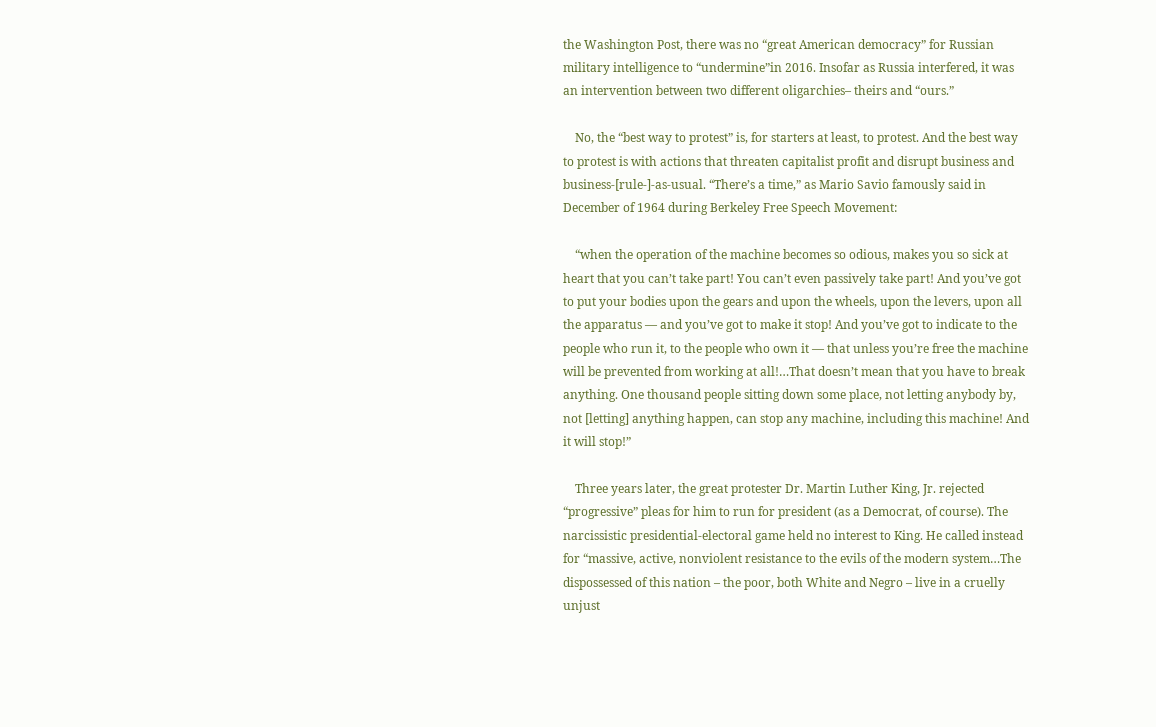the Washington Post, there was no “great American democracy” for Russian military intelligence to “undermine”in 2016. Insofar as Russia interfered, it was an intervention between two different oligarchies– theirs and “ours.”

    No, the “best way to protest” is, for starters at least, to protest. And the best way to protest is with actions that threaten capitalist profit and disrupt business and business-[rule-]-as-usual. “There’s a time,” as Mario Savio famously said in December of 1964 during Berkeley Free Speech Movement:

    “when the operation of the machine becomes so odious, makes you so sick at heart that you can’t take part! You can’t even passively take part! And you’ve got to put your bodies upon the gears and upon the wheels, upon the levers, upon all the apparatus — and you’ve got to make it stop! And you’ve got to indicate to the people who run it, to the people who own it — that unless you’re free the machine will be prevented from working at all!…That doesn’t mean that you have to break anything. One thousand people sitting down some place, not letting anybody by, not [letting] anything happen, can stop any machine, including this machine! And it will stop!”

    Three years later, the great protester Dr. Martin Luther King, Jr. rejected “progressive” pleas for him to run for president (as a Democrat, of course). The narcissistic presidential-electoral game held no interest to King. He called instead for “massive, active, nonviolent resistance to the evils of the modern system…The dispossessed of this nation – the poor, both White and Negro – live in a cruelly unjust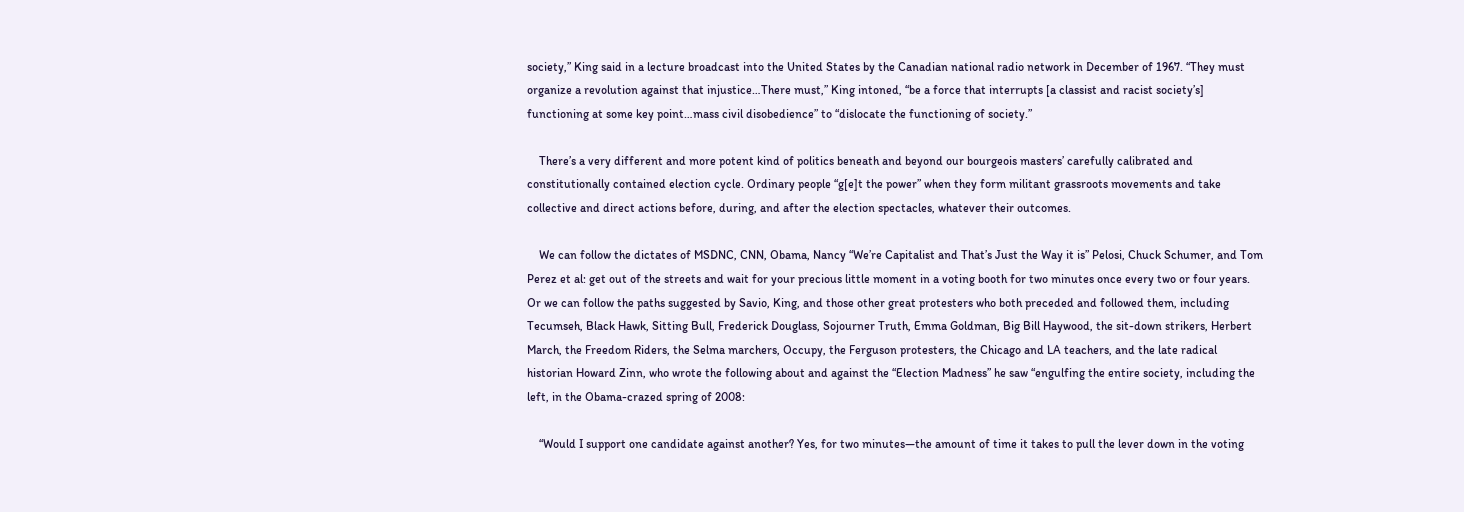society,” King said in a lecture broadcast into the United States by the Canadian national radio network in December of 1967. “They must organize a revolution against that injustice…There must,” King intoned, “be a force that interrupts [a classist and racist society’s] functioning at some key point…mass civil disobedience” to “dislocate the functioning of society.”

    There’s a very different and more potent kind of politics beneath and beyond our bourgeois masters’ carefully calibrated and constitutionally contained election cycle. Ordinary people “g[e]t the power” when they form militant grassroots movements and take collective and direct actions before, during, and after the election spectacles, whatever their outcomes.

    We can follow the dictates of MSDNC, CNN, Obama, Nancy “We’re Capitalist and That’s Just the Way it is” Pelosi, Chuck Schumer, and Tom Perez et al: get out of the streets and wait for your precious little moment in a voting booth for two minutes once every two or four years. Or we can follow the paths suggested by Savio, King, and those other great protesters who both preceded and followed them, including Tecumseh, Black Hawk, Sitting Bull, Frederick Douglass, Sojourner Truth, Emma Goldman, Big Bill Haywood, the sit-down strikers, Herbert March, the Freedom Riders, the Selma marchers, Occupy, the Ferguson protesters, the Chicago and LA teachers, and the late radical historian Howard Zinn, who wrote the following about and against the “Election Madness” he saw “engulfing the entire society, including the left, in the Obama-crazed spring of 2008:

    “Would I support one candidate against another? Yes, for two minutes—the amount of time it takes to pull the lever down in the voting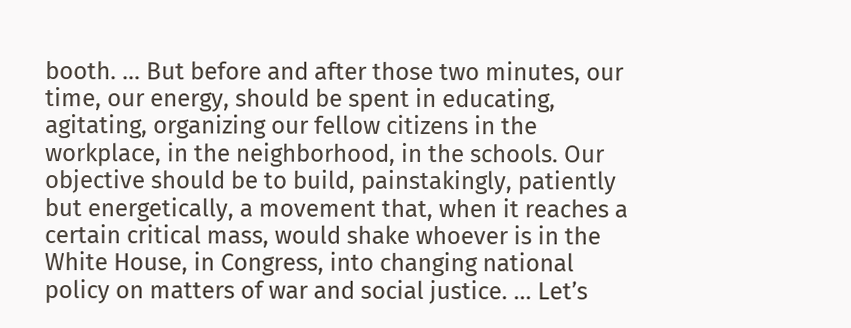booth. … But before and after those two minutes, our time, our energy, should be spent in educating, agitating, organizing our fellow citizens in the workplace, in the neighborhood, in the schools. Our objective should be to build, painstakingly, patiently but energetically, a movement that, when it reaches a certain critical mass, would shake whoever is in the White House, in Congress, into changing national policy on matters of war and social justice. … Let’s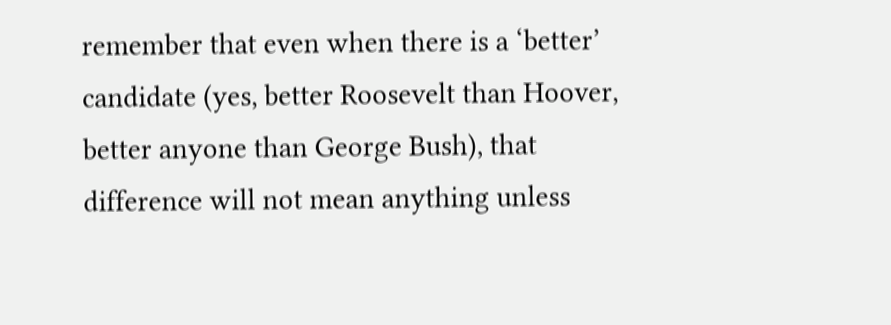remember that even when there is a ‘better’ candidate (yes, better Roosevelt than Hoover, better anyone than George Bush), that difference will not mean anything unless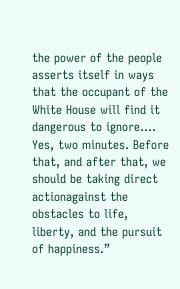the power of the people asserts itself in ways that the occupant of the White House will find it dangerous to ignore.… Yes, two minutes. Before that, and after that, we should be taking direct actionagainst the obstacles to life, liberty, and the pursuit of happiness.”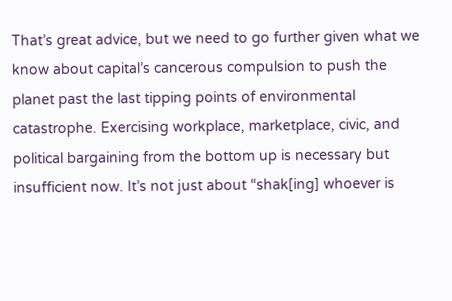That’s great advice, but we need to go further given what we know about capital’s cancerous compulsion to push the planet past the last tipping points of environmental catastrophe. Exercising workplace, marketplace, civic, and political bargaining from the bottom up is necessary but insufficient now. It’s not just about “shak[ing] whoever is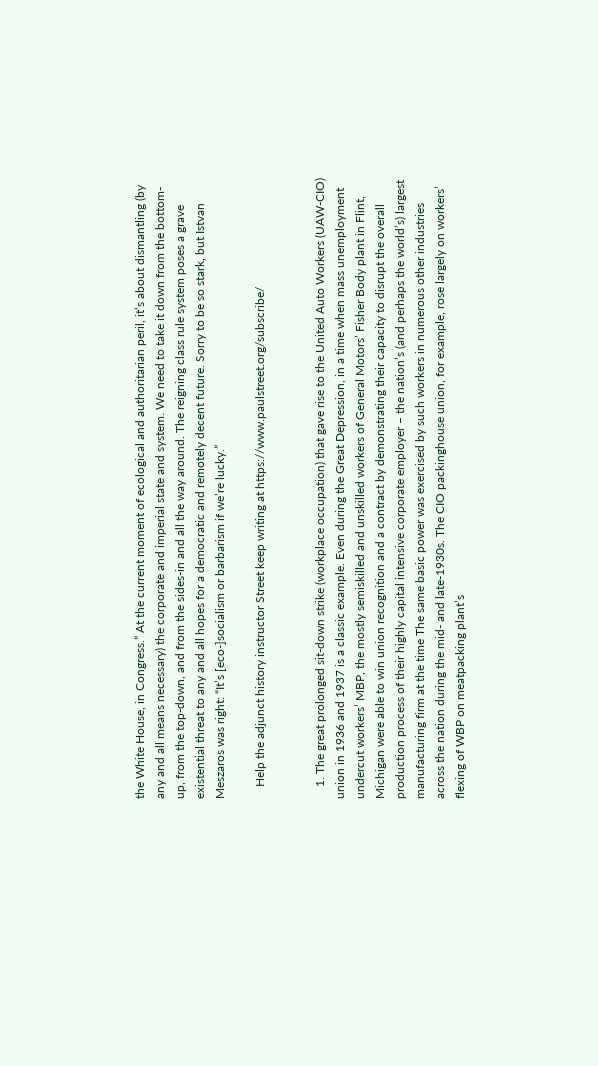the White House, in Congress.” At the current moment of ecological and authoritarian peril, it’s about dismantling (by any and all means necessary) the corporate and imperial state and system. We need to take it down from the bottom-up, from the top-down, and from the sides-in and all the way around. The reigning class rule system poses a grave existential threat to any and all hopes for a democratic and remotely decent future. Sorry to be so stark, but Istvan Meszaros was right: “It’s [eco-]socialism or barbarism if we’re lucky.”

    Help the adjunct history instructor Street keep writing at https://www.paulstreet.org/subscribe/


    1. The great prolonged sit-down strike (workplace occupation) that gave rise to the United Auto Workers (UAW-CIO) union in 1936 and 1937 is a classic example. Even during the Great Depression, in a time when mass unemployment undercut workers’ MBP, the mostly semiskilled and unskilled workers of General Motors’ Fisher Body plant in Flint, Michigan were able to win union recognition and a contract by demonstrating their capacity to disrupt the overall production process of their highly capital intensive corporate employer – the nation’s (and perhaps the world’s) largest manufacturing firm at the time The same basic power was exercised by such workers in numerous other industries across the nation during the mid- and late-1930s. The CIO packinghouse union, for example, rose largely on workers’ flexing of WBP on meatpacking plant’s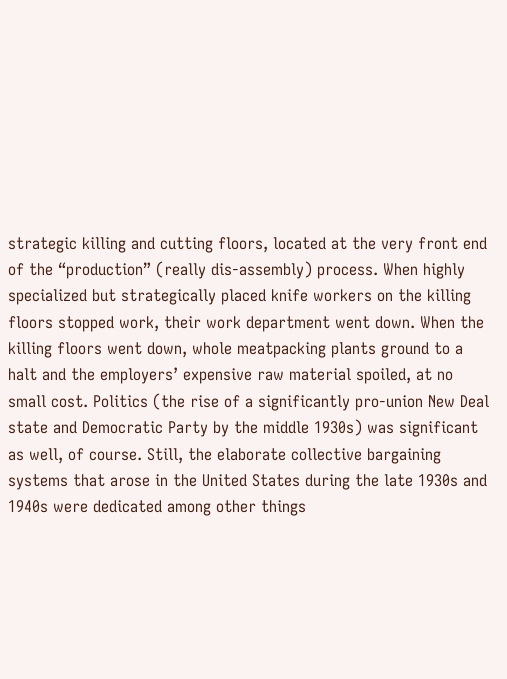strategic killing and cutting floors, located at the very front end of the “production” (really dis-assembly) process. When highly specialized but strategically placed knife workers on the killing floors stopped work, their work department went down. When the killing floors went down, whole meatpacking plants ground to a halt and the employers’ expensive raw material spoiled, at no small cost. Politics (the rise of a significantly pro-union New Deal state and Democratic Party by the middle 1930s) was significant as well, of course. Still, the elaborate collective bargaining systems that arose in the United States during the late 1930s and 1940s were dedicated among other things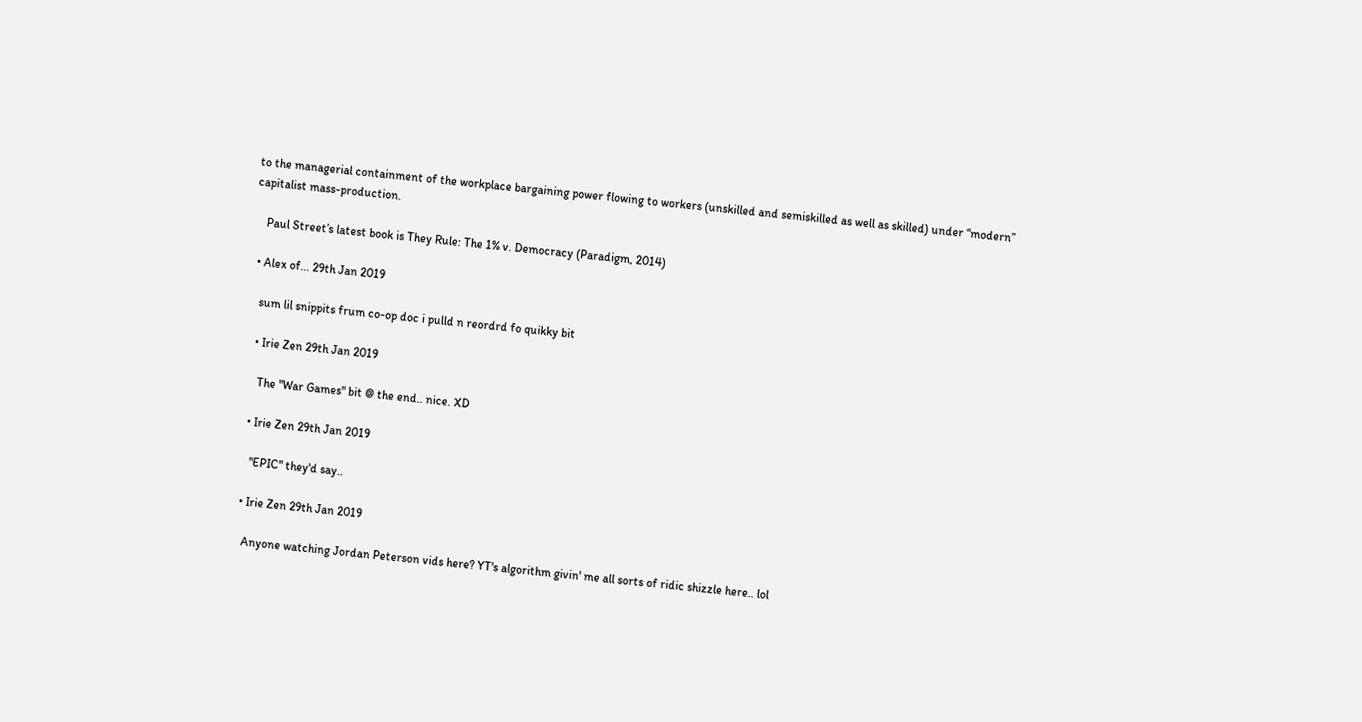to the managerial containment of the workplace bargaining power flowing to workers (unskilled and semiskilled as well as skilled) under “modern” capitalist mass-production.

    Paul Street’s latest book is They Rule: The 1% v. Democracy (Paradigm, 2014)

  • Alex of... 29th Jan 2019

    sum lil snippits frum co-op doc i pulld n reordrd fo quikky bit

    • Irie Zen 29th Jan 2019

      The "War Games" bit @ the end.. nice. XD

    • Irie Zen 29th Jan 2019

      "EPIC" they'd say..

    • Irie Zen 29th Jan 2019

      Anyone watching Jordan Peterson vids here? YT's algorithm givin' me all sorts of ridic shizzle here.. lol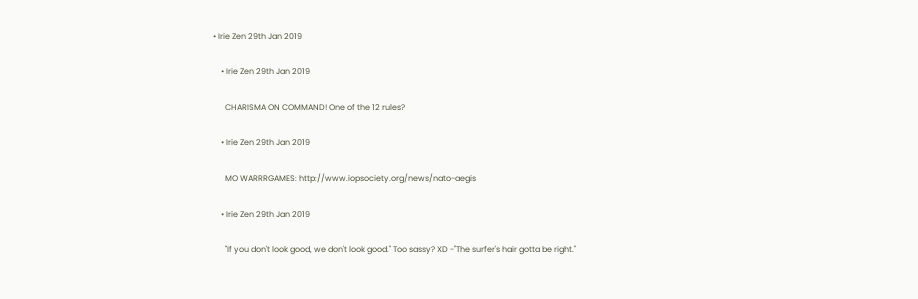• Irie Zen 29th Jan 2019

    • Irie Zen 29th Jan 2019

      CHARISMA ON COMMAND! One of the 12 rules?

    • Irie Zen 29th Jan 2019

      MO WARRRGAMES: http://www.iopsociety.org/news/nato-aegis

    • Irie Zen 29th Jan 2019

      "If you don't look good, we don't look good." Too sassy? XD -"The surfer's hair gotta be right."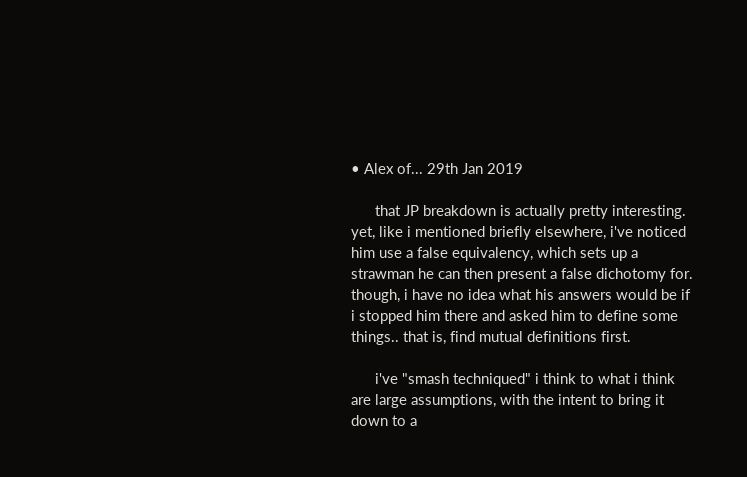• Alex of... 29th Jan 2019

      that JP breakdown is actually pretty interesting. yet, like i mentioned briefly elsewhere, i've noticed him use a false equivalency, which sets up a strawman he can then present a false dichotomy for. though, i have no idea what his answers would be if i stopped him there and asked him to define some things.. that is, find mutual definitions first.

      i've "smash techniqued" i think to what i think are large assumptions, with the intent to bring it down to a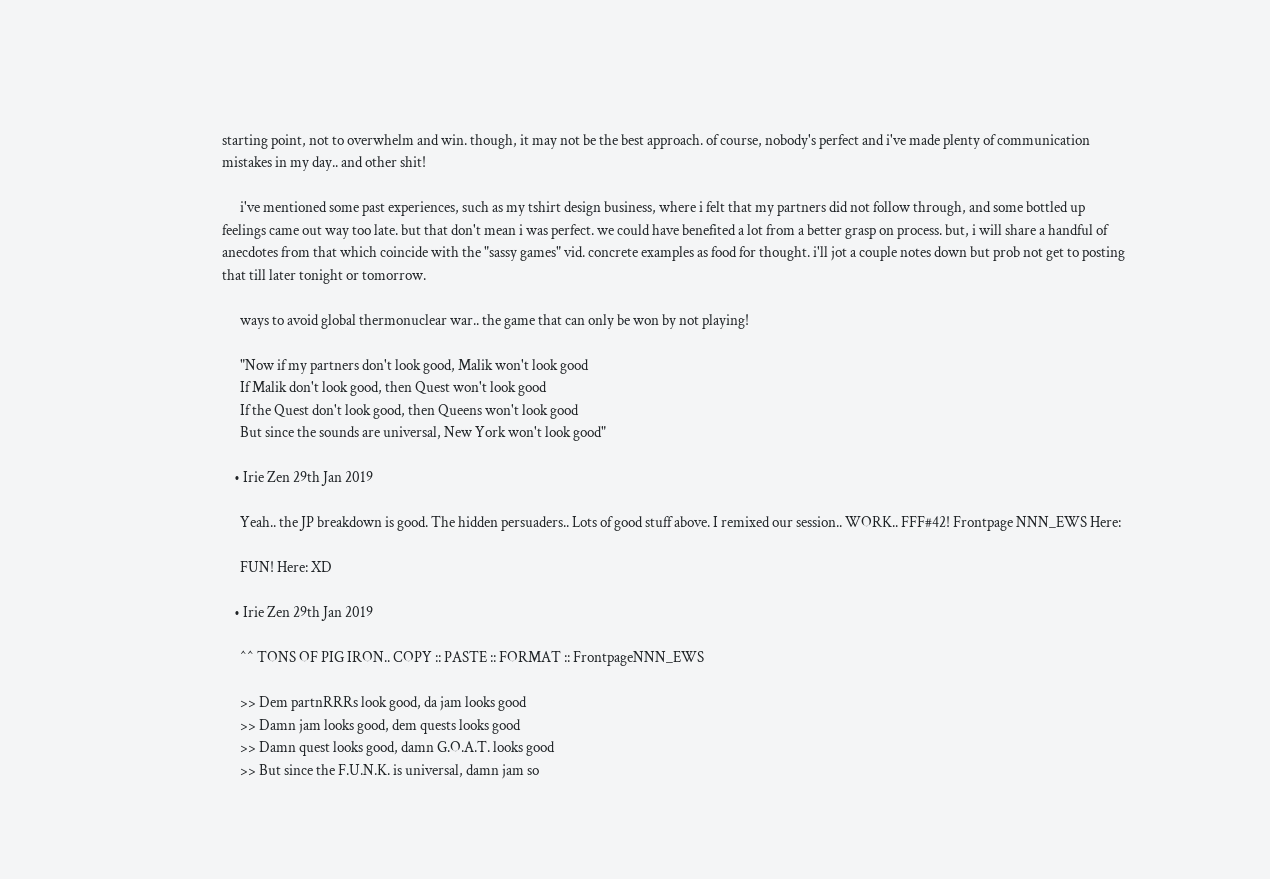starting point, not to overwhelm and win. though, it may not be the best approach. of course, nobody's perfect and i've made plenty of communication mistakes in my day.. and other shit!

      i've mentioned some past experiences, such as my tshirt design business, where i felt that my partners did not follow through, and some bottled up feelings came out way too late. but that don't mean i was perfect. we could have benefited a lot from a better grasp on process. but, i will share a handful of anecdotes from that which coincide with the "sassy games" vid. concrete examples as food for thought. i'll jot a couple notes down but prob not get to posting that till later tonight or tomorrow.

      ways to avoid global thermonuclear war.. the game that can only be won by not playing!

      "Now if my partners don't look good, Malik won't look good
      If Malik don't look good, then Quest won't look good
      If the Quest don't look good, then Queens won't look good
      But since the sounds are universal, New York won't look good"

    • Irie Zen 29th Jan 2019

      Yeah.. the JP breakdown is good. The hidden persuaders.. Lots of good stuff above. I remixed our session.. WORK.. FFF#42! Frontpage NNN_EWS Here:

      FUN! Here: XD

    • Irie Zen 29th Jan 2019

      ^^ TONS OF PIG IRON.. COPY :: PASTE :: FORMAT :: FrontpageNNN_EWS

      >> Dem partnRRRs look good, da jam looks good
      >> Damn jam looks good, dem quests looks good
      >> Damn quest looks good, damn G.O.A.T. looks good
      >> But since the F.U.N.K. is universal, damn jam so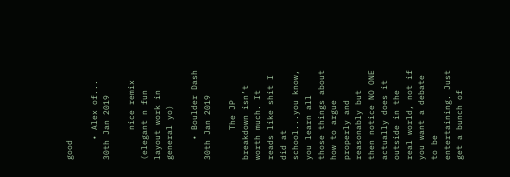good

    • Alex of... 30th Jan 2019

      nice remix (elegant n fun layout work in general yo)

    • Boulder Dash 30th Jan 2019

      The JP breakdown isn’t worth much. It reads like shit I did at school...you know, you learn all those things about how to argue properly and reasonably but then notice NO ONE actually does it outside in the real world, not if you want a debate to be entertaining. Just get a bunch of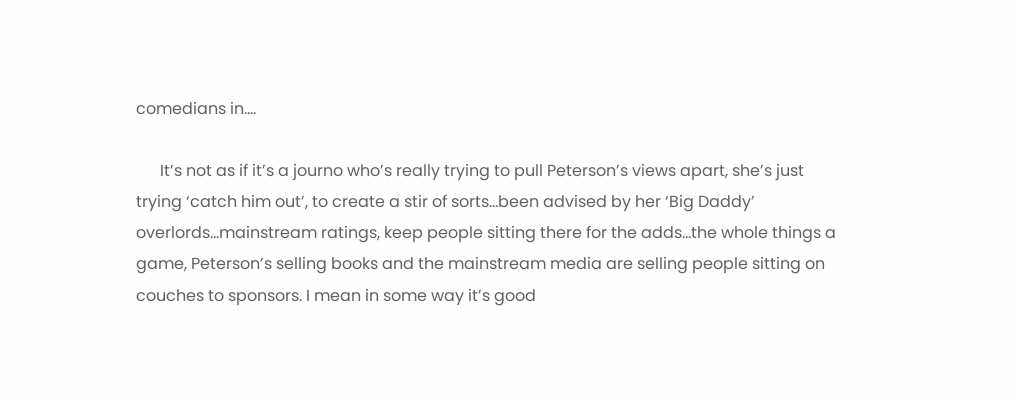comedians in....

      It’s not as if it’s a journo who’s really trying to pull Peterson’s views apart, she’s just trying ‘catch him out’, to create a stir of sorts...been advised by her ‘Big Daddy’ overlords...mainstream ratings, keep people sitting there for the adds...the whole things a game, Peterson’s selling books and the mainstream media are selling people sitting on couches to sponsors. I mean in some way it’s good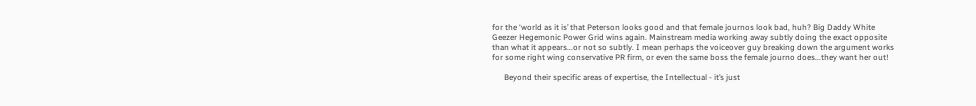for the ‘world as it is’ that Peterson looks good and that female journos look bad, huh? Big Daddy White Geezer Hegemonic Power Grid wins again. Mainstream media working away subtly doing the exact opposite than what it appears...or not so subtly. I mean perhaps the voiceover guy breaking down the argument works for some right wing conservative PR firm, or even the same boss the female journo does...they want her out!

      Beyond their specific areas of expertise, the Intellectual - it’s just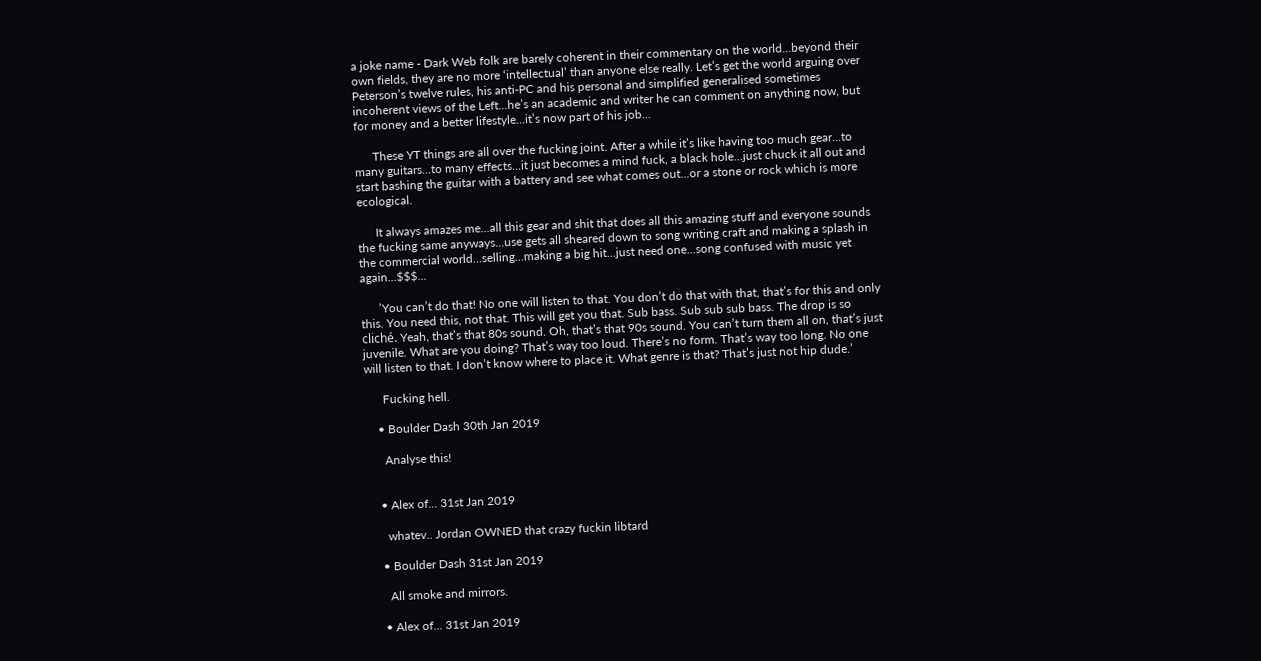a joke name - Dark Web folk are barely coherent in their commentary on the world...beyond their own fields, they are no more ‘intellectual’ than anyone else really. Let’s get the world arguing over Peterson’s twelve rules, his anti-PC and his personal and simplified generalised sometimes incoherent views of the Left...he’s an academic and writer he can comment on anything now, but for money and a better lifestyle...it’s now part of his job...

      These YT things are all over the fucking joint. After a while it’s like having too much gear...to many guitars...to many effects...it just becomes a mind fuck, a black hole...just chuck it all out and start bashing the guitar with a battery and see what comes out...or a stone or rock which is more ecological.

      It always amazes me...all this gear and shit that does all this amazing stuff and everyone sounds the fucking same anyways...use gets all sheared down to song writing craft and making a splash in the commercial world...selling...making a big hit...just need one...song confused with music yet again...$$$...

      ’You can’t do that! No one will listen to that. You don’t do that with that, that’s for this and only this. You need this, not that. This will get you that. Sub bass. Sub sub sub bass. The drop is so cliché. Yeah, that’s that 80s sound. Oh, that’s that 90s sound. You can’t turn them all on, that’s just juvenile. What are you doing? That’s way too loud. There’s no form. That’s way too long. No one will listen to that. I don’t know where to place it. What genre is that? That’s just not hip dude.’

      Fucking hell.

    • Boulder Dash 30th Jan 2019

      Analyse this!


    • Alex of... 31st Jan 2019

      whatev.. Jordan OWNED that crazy fuckin libtard

    • Boulder Dash 31st Jan 2019

      All smoke and mirrors.

    • Alex of... 31st Jan 2019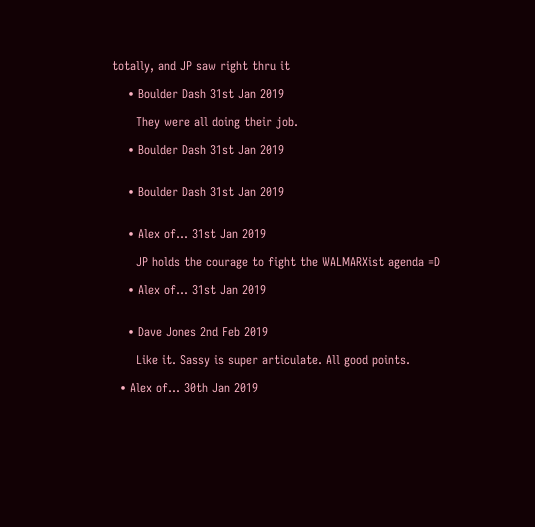totally, and JP saw right thru it

    • Boulder Dash 31st Jan 2019

      They were all doing their job.

    • Boulder Dash 31st Jan 2019


    • Boulder Dash 31st Jan 2019


    • Alex of... 31st Jan 2019

      JP holds the courage to fight the WALMARXist agenda =D

    • Alex of... 31st Jan 2019


    • Dave Jones 2nd Feb 2019

      Like it. Sassy is super articulate. All good points.

  • Alex of... 30th Jan 2019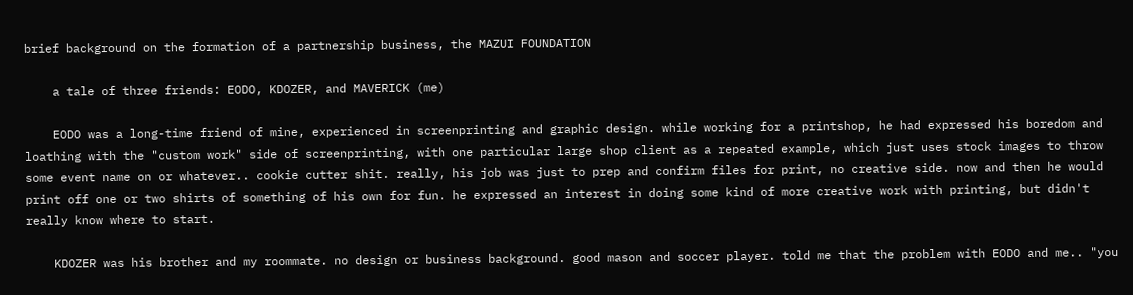brief background on the formation of a partnership business, the MAZUI FOUNDATION

    a tale of three friends: EODO, KDOZER, and MAVERICK (me)

    EODO was a long-time friend of mine, experienced in screenprinting and graphic design. while working for a printshop, he had expressed his boredom and loathing with the "custom work" side of screenprinting, with one particular large shop client as a repeated example, which just uses stock images to throw some event name on or whatever.. cookie cutter shit. really, his job was just to prep and confirm files for print, no creative side. now and then he would print off one or two shirts of something of his own for fun. he expressed an interest in doing some kind of more creative work with printing, but didn't really know where to start.

    KDOZER was his brother and my roommate. no design or business background. good mason and soccer player. told me that the problem with EODO and me.. "you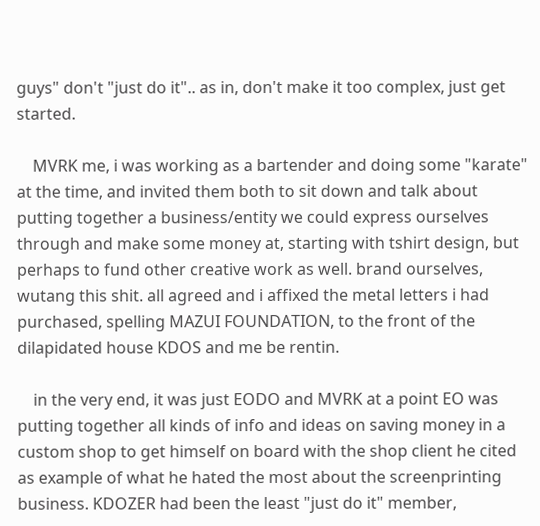guys" don't "just do it".. as in, don't make it too complex, just get started.

    MVRK me, i was working as a bartender and doing some "karate" at the time, and invited them both to sit down and talk about putting together a business/entity we could express ourselves through and make some money at, starting with tshirt design, but perhaps to fund other creative work as well. brand ourselves, wutang this shit. all agreed and i affixed the metal letters i had purchased, spelling MAZUI FOUNDATION, to the front of the dilapidated house KDOS and me be rentin.

    in the very end, it was just EODO and MVRK at a point EO was putting together all kinds of info and ideas on saving money in a custom shop to get himself on board with the shop client he cited as example of what he hated the most about the screenprinting business. KDOZER had been the least "just do it" member,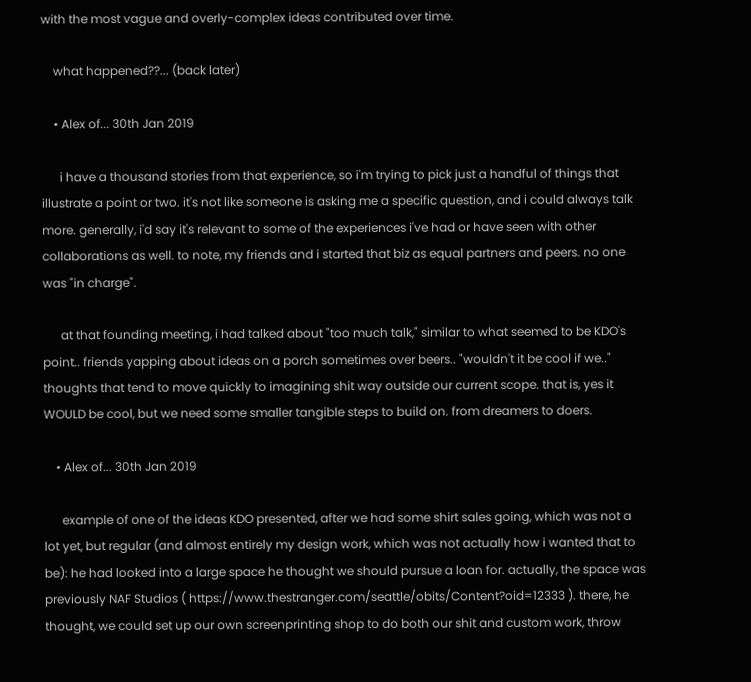with the most vague and overly-complex ideas contributed over time.

    what happened??... (back later)

    • Alex of... 30th Jan 2019

      i have a thousand stories from that experience, so i'm trying to pick just a handful of things that illustrate a point or two. it's not like someone is asking me a specific question, and i could always talk more. generally, i'd say it's relevant to some of the experiences i've had or have seen with other collaborations as well. to note, my friends and i started that biz as equal partners and peers. no one was "in charge".

      at that founding meeting, i had talked about "too much talk," similar to what seemed to be KDO's point.. friends yapping about ideas on a porch sometimes over beers.. "wouldn't it be cool if we.." thoughts that tend to move quickly to imagining shit way outside our current scope. that is, yes it WOULD be cool, but we need some smaller tangible steps to build on. from dreamers to doers.

    • Alex of... 30th Jan 2019

      example of one of the ideas KDO presented, after we had some shirt sales going, which was not a lot yet, but regular (and almost entirely my design work, which was not actually how i wanted that to be): he had looked into a large space he thought we should pursue a loan for. actually, the space was previously NAF Studios ( https://www.thestranger.com/seattle/obits/Content?oid=12333 ). there, he thought, we could set up our own screenprinting shop to do both our shit and custom work, throw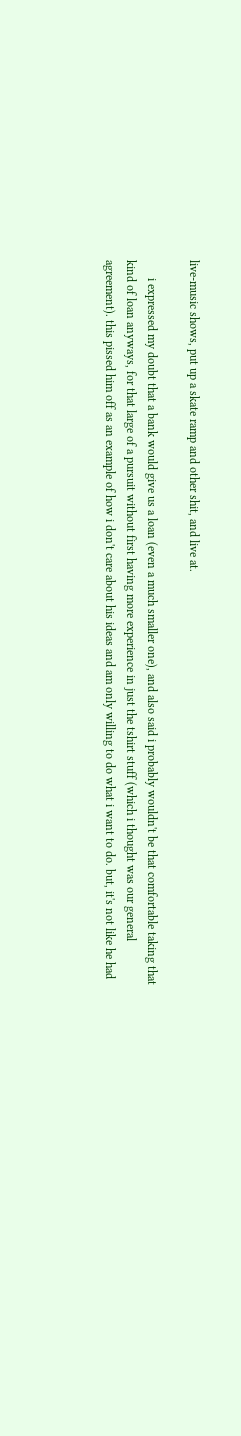live-music shows, put up a skate ramp and other shit, and live at.

      i expressed my doubt that a bank would give us a loan (even a much smaller one), and also said i probably wouldn't be that comfortable taking that kind of loan anyways, for that large of a pursuit without first having more experience in just the tshirt stuff (which i thought was our general agreement). this pissed him off as an example of how i don't care about his ideas and am only willing to do what i want to do. but, it's not like he had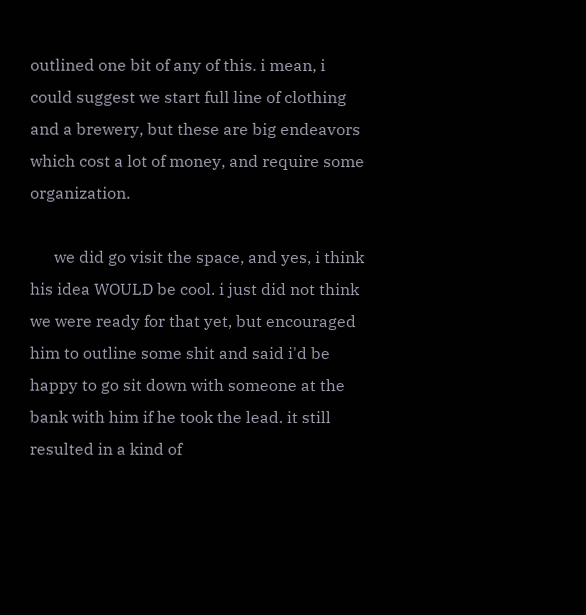outlined one bit of any of this. i mean, i could suggest we start full line of clothing and a brewery, but these are big endeavors which cost a lot of money, and require some organization.

      we did go visit the space, and yes, i think his idea WOULD be cool. i just did not think we were ready for that yet, but encouraged him to outline some shit and said i'd be happy to go sit down with someone at the bank with him if he took the lead. it still resulted in a kind of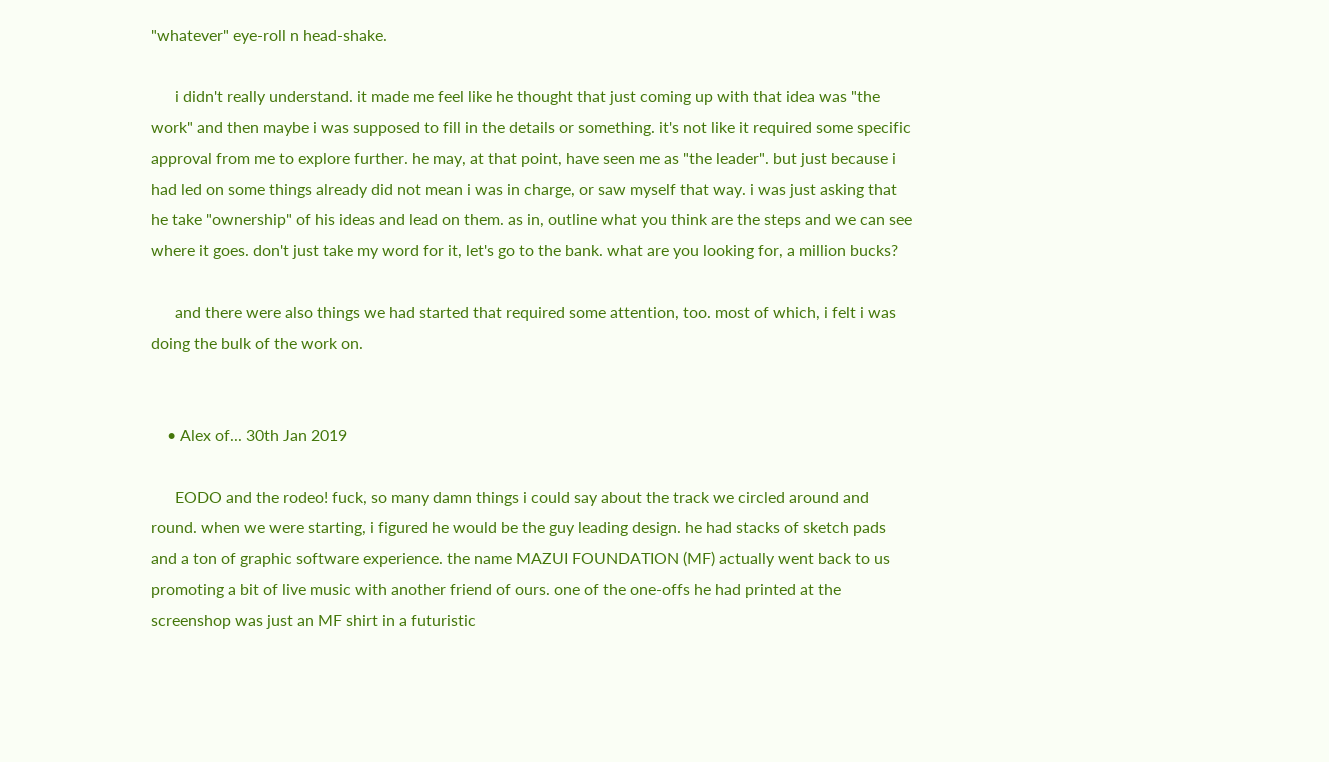"whatever" eye-roll n head-shake.

      i didn't really understand. it made me feel like he thought that just coming up with that idea was "the work" and then maybe i was supposed to fill in the details or something. it's not like it required some specific approval from me to explore further. he may, at that point, have seen me as "the leader". but just because i had led on some things already did not mean i was in charge, or saw myself that way. i was just asking that he take "ownership" of his ideas and lead on them. as in, outline what you think are the steps and we can see where it goes. don't just take my word for it, let's go to the bank. what are you looking for, a million bucks?

      and there were also things we had started that required some attention, too. most of which, i felt i was doing the bulk of the work on.


    • Alex of... 30th Jan 2019

      EODO and the rodeo! fuck, so many damn things i could say about the track we circled around and round. when we were starting, i figured he would be the guy leading design. he had stacks of sketch pads and a ton of graphic software experience. the name MAZUI FOUNDATION (MF) actually went back to us promoting a bit of live music with another friend of ours. one of the one-offs he had printed at the screenshop was just an MF shirt in a futuristic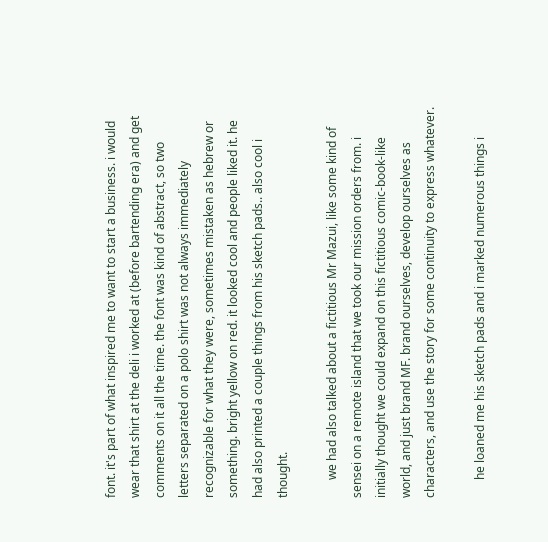font. it's part of what inspired me to want to start a business. i would wear that shirt at the deli i worked at (before bartending era) and get comments on it all the time. the font was kind of abstract, so two letters separated on a polo shirt was not always immediately recognizable for what they were, sometimes mistaken as hebrew or something. bright yellow on red. it looked cool and people liked it. he had also printed a couple things from his sketch pads.. also cool i thought.

      we had also talked about a fictitious Mr Mazui, like some kind of sensei on a remote island that we took our mission orders from. i initially thought we could expand on this fictitious comic-book-like world, and just brand MF. brand ourselves, develop ourselves as characters, and use the story for some continuity to express whatever.

      he loaned me his sketch pads and i marked numerous things i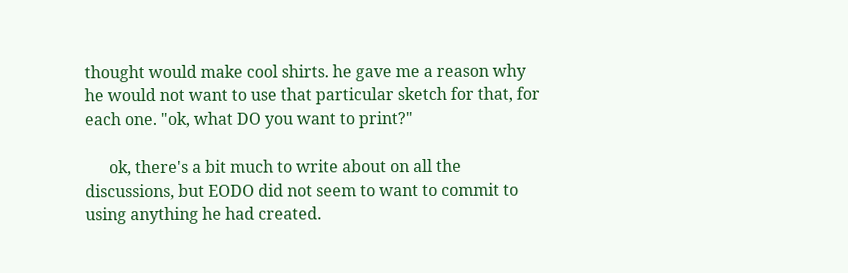thought would make cool shirts. he gave me a reason why he would not want to use that particular sketch for that, for each one. "ok, what DO you want to print?"

      ok, there's a bit much to write about on all the discussions, but EODO did not seem to want to commit to using anything he had created.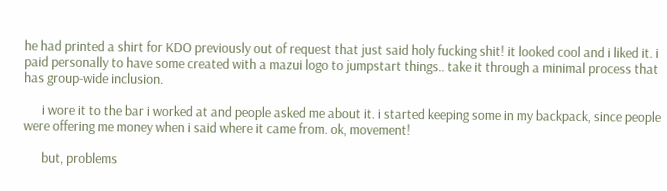he had printed a shirt for KDO previously out of request that just said holy fucking shit! it looked cool and i liked it. i paid personally to have some created with a mazui logo to jumpstart things.. take it through a minimal process that has group-wide inclusion.

      i wore it to the bar i worked at and people asked me about it. i started keeping some in my backpack, since people were offering me money when i said where it came from. ok, movement!

      but, problems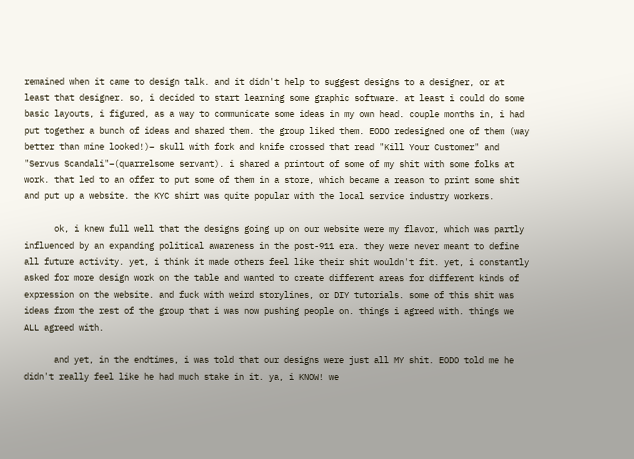remained when it came to design talk. and it didn't help to suggest designs to a designer, or at least that designer. so, i decided to start learning some graphic software. at least i could do some basic layouts, i figured, as a way to communicate some ideas in my own head. couple months in, i had put together a bunch of ideas and shared them. the group liked them. EODO redesigned one of them (way better than mine looked!)– skull with fork and knife crossed that read "Kill Your Customer" and "Servus Scandali"–(quarrelsome servant). i shared a printout of some of my shit with some folks at work. that led to an offer to put some of them in a store, which became a reason to print some shit and put up a website. the KYC shirt was quite popular with the local service industry workers.

      ok, i knew full well that the designs going up on our website were my flavor, which was partly influenced by an expanding political awareness in the post-911 era. they were never meant to define all future activity. yet, i think it made others feel like their shit wouldn't fit. yet, i constantly asked for more design work on the table and wanted to create different areas for different kinds of expression on the website. and fuck with weird storylines, or DIY tutorials. some of this shit was ideas from the rest of the group that i was now pushing people on. things i agreed with. things we ALL agreed with.

      and yet, in the endtimes, i was told that our designs were just all MY shit. EODO told me he didn't really feel like he had much stake in it. ya, i KNOW! we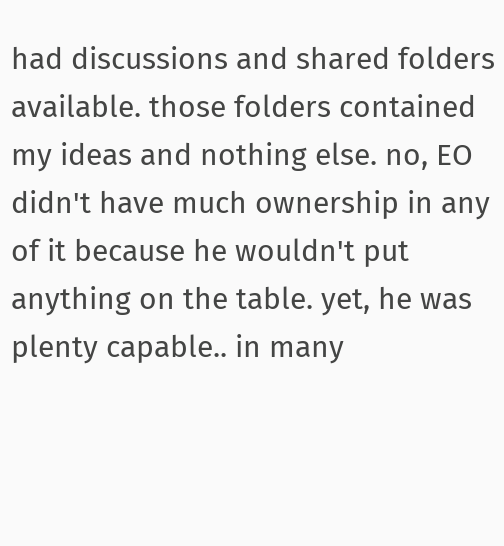had discussions and shared folders available. those folders contained my ideas and nothing else. no, EO didn't have much ownership in any of it because he wouldn't put anything on the table. yet, he was plenty capable.. in many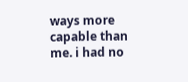ways more capable than me. i had no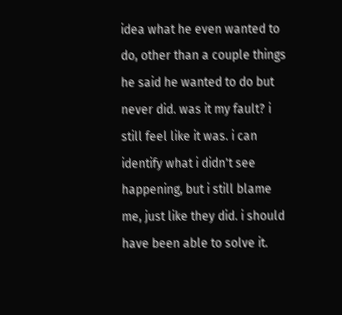idea what he even wanted to do, other than a couple things he said he wanted to do but never did. was it my fault? i still feel like it was. i can identify what i didn't see happening, but i still blame me, just like they did. i should have been able to solve it.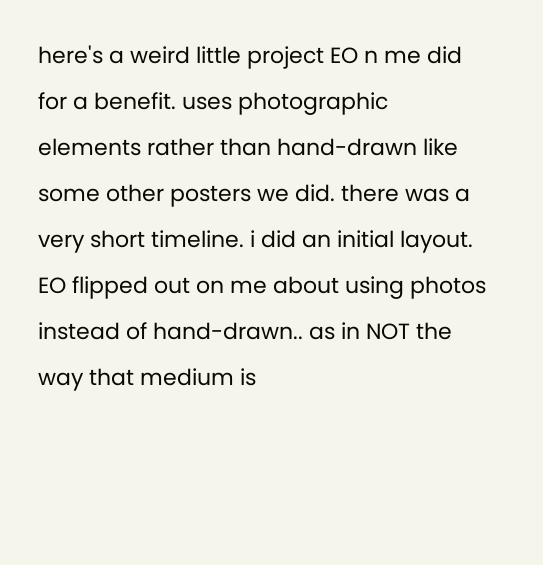here's a weird little project EO n me did for a benefit. uses photographic elements rather than hand-drawn like some other posters we did. there was a very short timeline. i did an initial layout. EO flipped out on me about using photos instead of hand-drawn.. as in NOT the way that medium is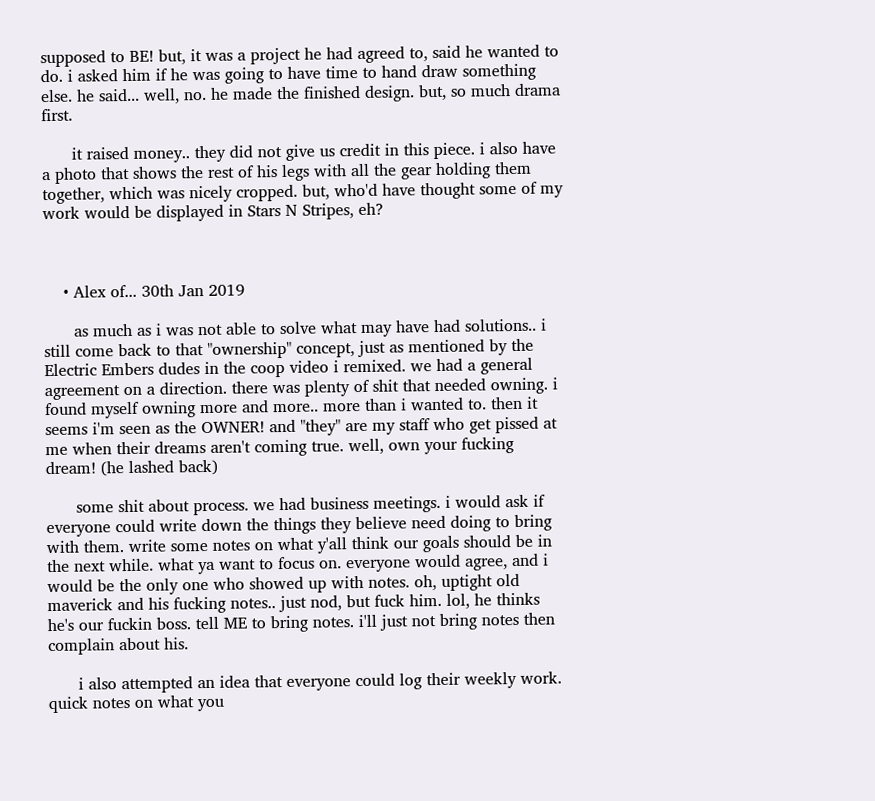supposed to BE! but, it was a project he had agreed to, said he wanted to do. i asked him if he was going to have time to hand draw something else. he said... well, no. he made the finished design. but, so much drama first.

      it raised money.. they did not give us credit in this piece. i also have a photo that shows the rest of his legs with all the gear holding them together, which was nicely cropped. but, who'd have thought some of my work would be displayed in Stars N Stripes, eh?



    • Alex of... 30th Jan 2019

      as much as i was not able to solve what may have had solutions.. i still come back to that "ownership" concept, just as mentioned by the Electric Embers dudes in the coop video i remixed. we had a general agreement on a direction. there was plenty of shit that needed owning. i found myself owning more and more.. more than i wanted to. then it seems i'm seen as the OWNER! and "they" are my staff who get pissed at me when their dreams aren't coming true. well, own your fucking dream! (he lashed back)

      some shit about process. we had business meetings. i would ask if everyone could write down the things they believe need doing to bring with them. write some notes on what y'all think our goals should be in the next while. what ya want to focus on. everyone would agree, and i would be the only one who showed up with notes. oh, uptight old maverick and his fucking notes.. just nod, but fuck him. lol, he thinks he's our fuckin boss. tell ME to bring notes. i'll just not bring notes then complain about his.

      i also attempted an idea that everyone could log their weekly work. quick notes on what you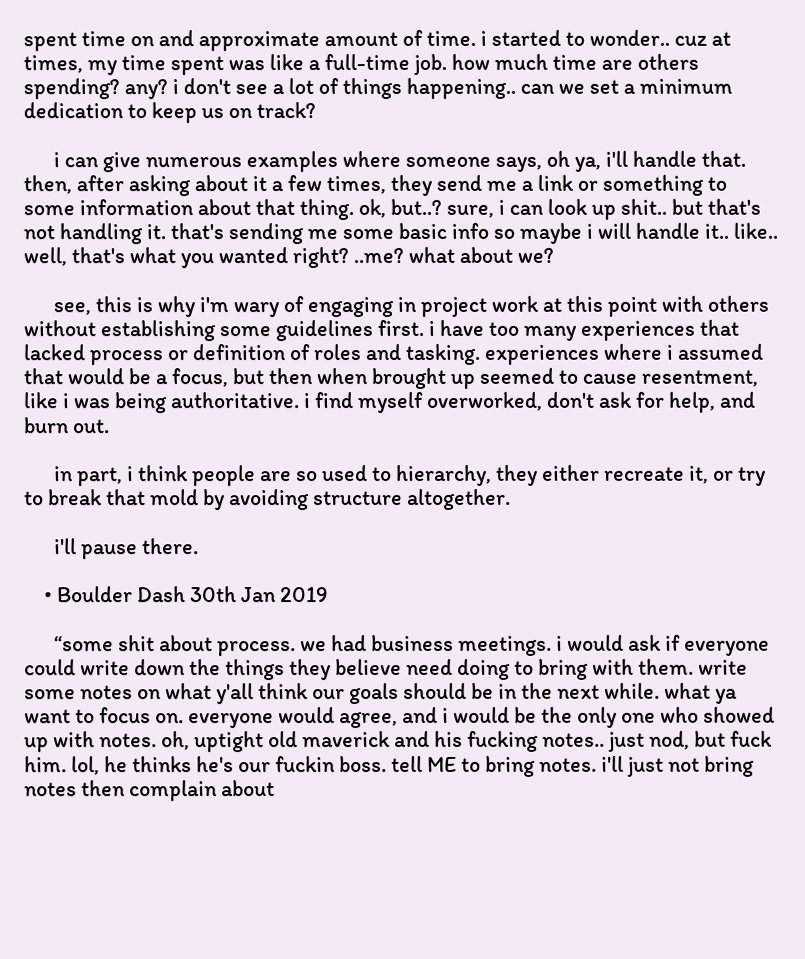spent time on and approximate amount of time. i started to wonder.. cuz at times, my time spent was like a full-time job. how much time are others spending? any? i don't see a lot of things happening.. can we set a minimum dedication to keep us on track?

      i can give numerous examples where someone says, oh ya, i'll handle that. then, after asking about it a few times, they send me a link or something to some information about that thing. ok, but..? sure, i can look up shit.. but that's not handling it. that's sending me some basic info so maybe i will handle it.. like.. well, that's what you wanted right? ..me? what about we?

      see, this is why i'm wary of engaging in project work at this point with others without establishing some guidelines first. i have too many experiences that lacked process or definition of roles and tasking. experiences where i assumed that would be a focus, but then when brought up seemed to cause resentment, like i was being authoritative. i find myself overworked, don't ask for help, and burn out.

      in part, i think people are so used to hierarchy, they either recreate it, or try to break that mold by avoiding structure altogether.

      i'll pause there.

    • Boulder Dash 30th Jan 2019

      “some shit about process. we had business meetings. i would ask if everyone could write down the things they believe need doing to bring with them. write some notes on what y'all think our goals should be in the next while. what ya want to focus on. everyone would agree, and i would be the only one who showed up with notes. oh, uptight old maverick and his fucking notes.. just nod, but fuck him. lol, he thinks he's our fuckin boss. tell ME to bring notes. i'll just not bring notes then complain about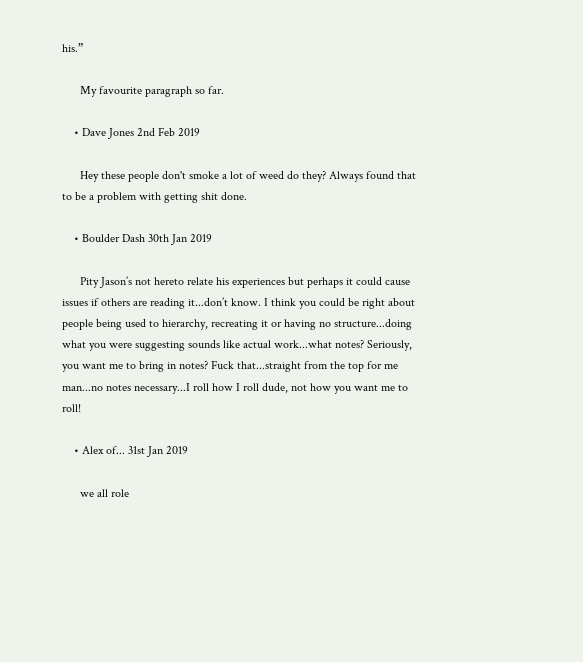his.”

      My favourite paragraph so far.

    • Dave Jones 2nd Feb 2019

      Hey these people don't smoke a lot of weed do they? Always found that to be a problem with getting shit done.

    • Boulder Dash 30th Jan 2019

      Pity Jason’s not hereto relate his experiences but perhaps it could cause issues if others are reading it...don’t know. I think you could be right about people being used to hierarchy, recreating it or having no structure...doing what you were suggesting sounds like actual work...what notes? Seriously, you want me to bring in notes? Fuck that...straight from the top for me man...no notes necessary...I roll how I roll dude, not how you want me to roll!

    • Alex of... 31st Jan 2019

      we all role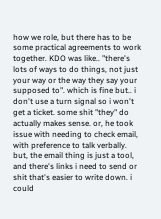how we role, but there has to be some practical agreements to work together. KDO was like.. "there's lots of ways to do things, not just your way or the way they say your supposed to". which is fine but.. i don't use a turn signal so i won't get a ticket. some shit "they" do actually makes sense. or, he took issue with needing to check email, with preference to talk verbally. but, the email thing is just a tool, and there's links i need to send or shit that's easier to write down. i could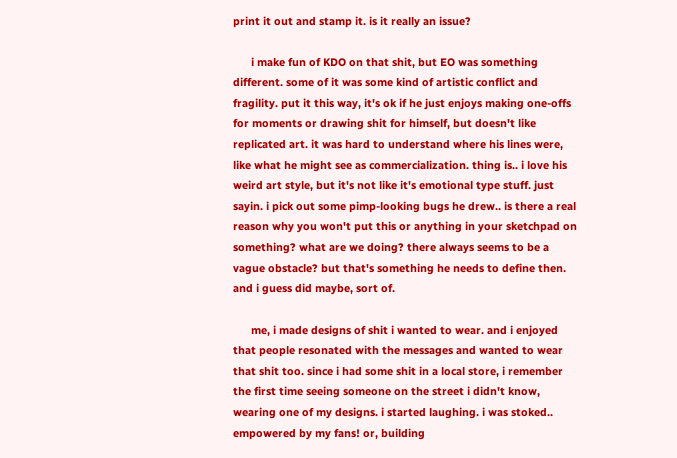print it out and stamp it. is it really an issue?

      i make fun of KDO on that shit, but EO was something different. some of it was some kind of artistic conflict and fragility. put it this way, it's ok if he just enjoys making one-offs for moments or drawing shit for himself, but doesn't like replicated art. it was hard to understand where his lines were, like what he might see as commercialization. thing is.. i love his weird art style, but it's not like it's emotional type stuff. just sayin. i pick out some pimp-looking bugs he drew.. is there a real reason why you won't put this or anything in your sketchpad on something? what are we doing? there always seems to be a vague obstacle? but that's something he needs to define then. and i guess did maybe, sort of.

      me, i made designs of shit i wanted to wear. and i enjoyed that people resonated with the messages and wanted to wear that shit too. since i had some shit in a local store, i remember the first time seeing someone on the street i didn't know, wearing one of my designs. i started laughing. i was stoked.. empowered by my fans! or, building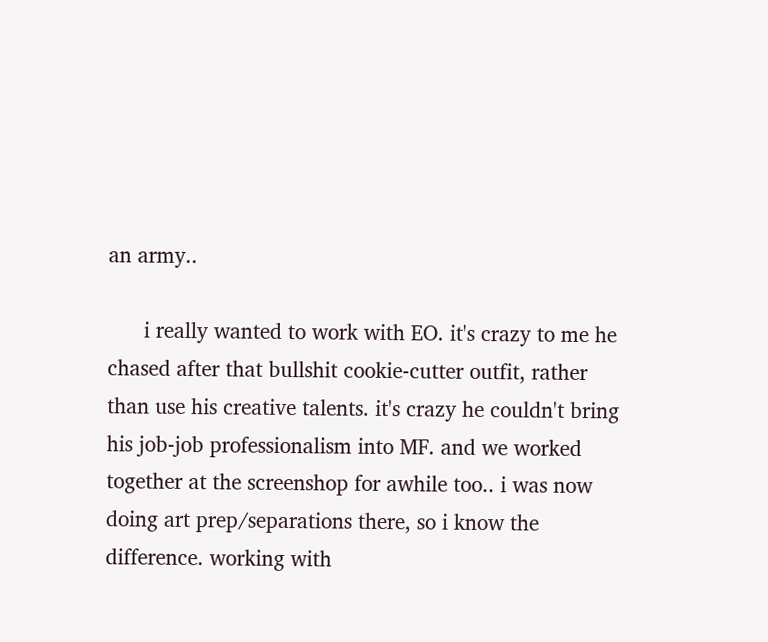an army..

      i really wanted to work with EO. it's crazy to me he chased after that bullshit cookie-cutter outfit, rather than use his creative talents. it's crazy he couldn't bring his job-job professionalism into MF. and we worked together at the screenshop for awhile too.. i was now doing art prep/separations there, so i know the difference. working with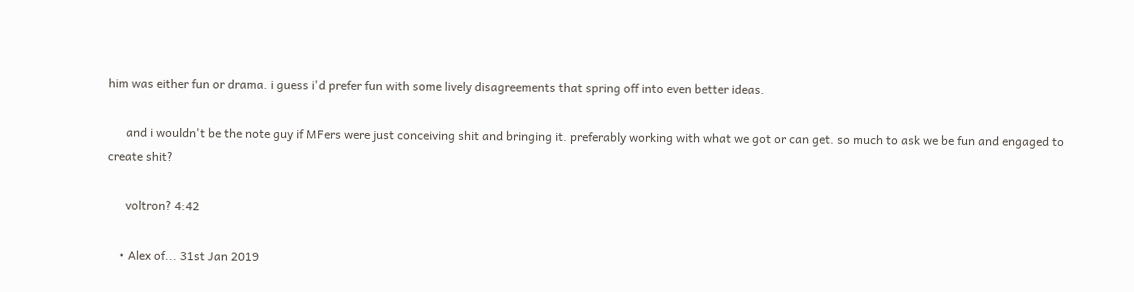him was either fun or drama. i guess i'd prefer fun with some lively disagreements that spring off into even better ideas.

      and i wouldn't be the note guy if MFers were just conceiving shit and bringing it. preferably working with what we got or can get. so much to ask we be fun and engaged to create shit?

      voltron? 4:42

    • Alex of... 31st Jan 2019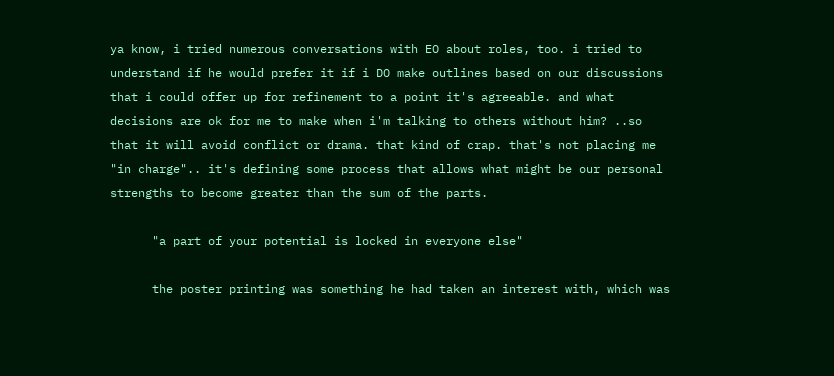ya know, i tried numerous conversations with EO about roles, too. i tried to understand if he would prefer it if i DO make outlines based on our discussions that i could offer up for refinement to a point it's agreeable. and what decisions are ok for me to make when i'm talking to others without him? ..so that it will avoid conflict or drama. that kind of crap. that's not placing me "in charge".. it's defining some process that allows what might be our personal strengths to become greater than the sum of the parts.

      "a part of your potential is locked in everyone else"

      the poster printing was something he had taken an interest with, which was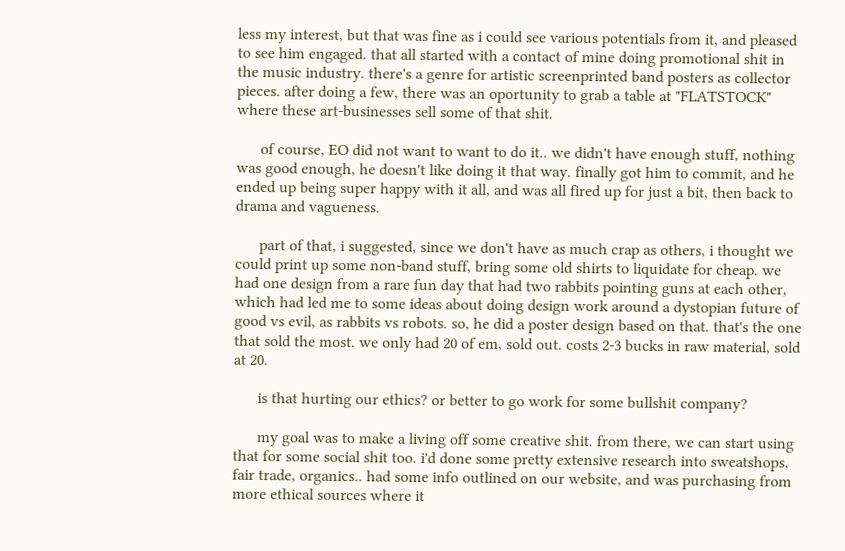less my interest, but that was fine as i could see various potentials from it, and pleased to see him engaged. that all started with a contact of mine doing promotional shit in the music industry. there's a genre for artistic screenprinted band posters as collector pieces. after doing a few, there was an oportunity to grab a table at "FLATSTOCK" where these art-businesses sell some of that shit.

      of course, EO did not want to want to do it.. we didn't have enough stuff, nothing was good enough, he doesn't like doing it that way. finally got him to commit, and he ended up being super happy with it all, and was all fired up for just a bit, then back to drama and vagueness.

      part of that, i suggested, since we don't have as much crap as others, i thought we could print up some non-band stuff, bring some old shirts to liquidate for cheap. we had one design from a rare fun day that had two rabbits pointing guns at each other, which had led me to some ideas about doing design work around a dystopian future of good vs evil, as rabbits vs robots. so, he did a poster design based on that. that's the one that sold the most. we only had 20 of em, sold out. costs 2-3 bucks in raw material, sold at 20.

      is that hurting our ethics? or better to go work for some bullshit company?

      my goal was to make a living off some creative shit. from there, we can start using that for some social shit too. i'd done some pretty extensive research into sweatshops, fair trade, organics.. had some info outlined on our website, and was purchasing from more ethical sources where it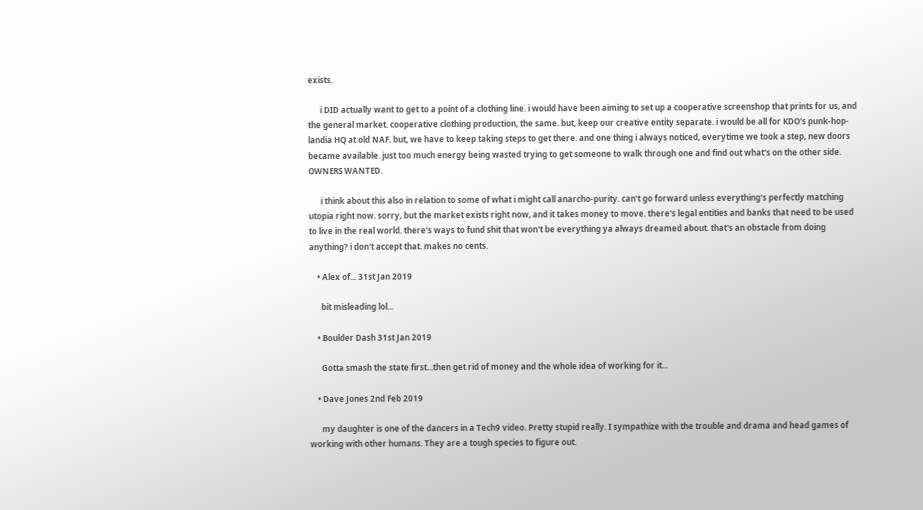exists.

      i DID actually want to get to a point of a clothing line. i would have been aiming to set up a cooperative screenshop that prints for us, and the general market. cooperative clothing production, the same. but, keep our creative entity separate. i would be all for KDO's punk-hop-landia HQ at old NAF. but, we have to keep taking steps to get there. and one thing i always noticed, everytime we took a step, new doors became available. just too much energy being wasted trying to get someone to walk through one and find out what's on the other side. OWNERS WANTED.

      i think about this also in relation to some of what i might call anarcho-purity. can't go forward unless everything's perfectly matching utopia right now. sorry, but the market exists right now, and it takes money to move. there's legal entities and banks that need to be used to live in the real world. there's ways to fund shit that won't be everything ya always dreamed about. that's an obstacle from doing anything? i don't accept that. makes no cents.

    • Alex of... 31st Jan 2019

      bit misleading lol...

    • Boulder Dash 31st Jan 2019

      Gotta smash the state first...then get rid of money and the whole idea of working for it...

    • Dave Jones 2nd Feb 2019

      my daughter is one of the dancers in a Tech9 video. Pretty stupid really. I sympathize with the trouble and drama and head games of working with other humans. They are a tough species to figure out.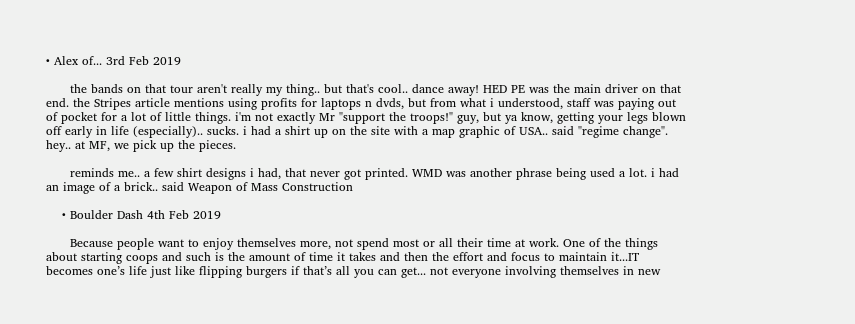• Alex of... 3rd Feb 2019

      the bands on that tour aren't really my thing.. but that's cool.. dance away! HED PE was the main driver on that end. the Stripes article mentions using profits for laptops n dvds, but from what i understood, staff was paying out of pocket for a lot of little things. i'm not exactly Mr "support the troops!" guy, but ya know, getting your legs blown off early in life (especially).. sucks. i had a shirt up on the site with a map graphic of USA.. said "regime change". hey.. at MF, we pick up the pieces.

      reminds me.. a few shirt designs i had, that never got printed. WMD was another phrase being used a lot. i had an image of a brick.. said Weapon of Mass Construction

    • Boulder Dash 4th Feb 2019

      Because people want to enjoy themselves more, not spend most or all their time at work. One of the things about starting coops and such is the amount of time it takes and then the effort and focus to maintain it...IT becomes one’s life just like flipping burgers if that’s all you can get... not everyone involving themselves in new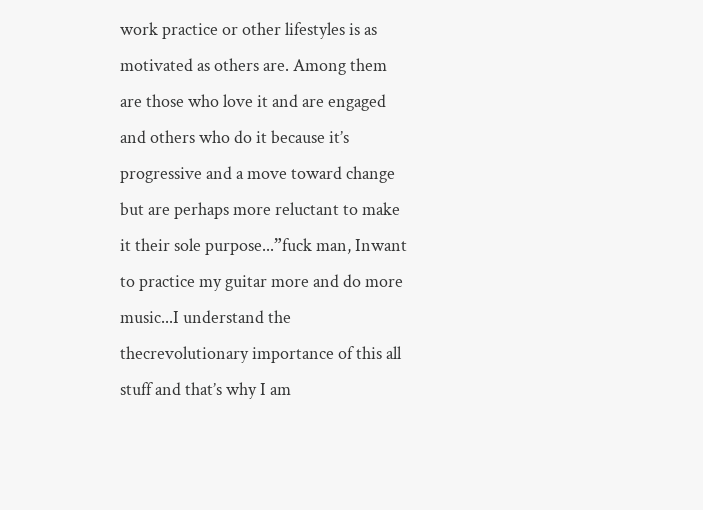work practice or other lifestyles is as motivated as others are. Among them are those who love it and are engaged and others who do it because it’s progressive and a move toward change but are perhaps more reluctant to make it their sole purpose...”fuck man, Inwant to practice my guitar more and do more music...I understand the thecrevolutionary importance of this all stuff and that’s why I am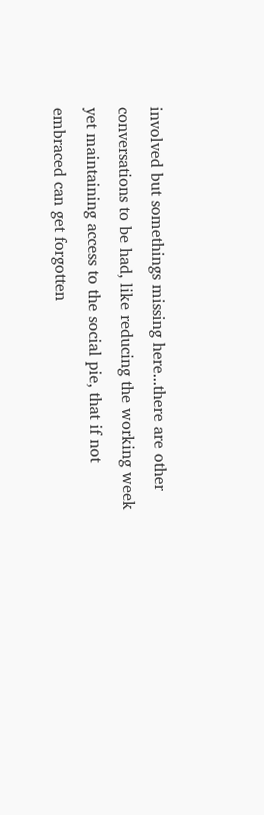involved but somethings missing here...there are other conversations to be had, like reducing the working week yet maintaining access to the social pie, that if not embraced can get forgotten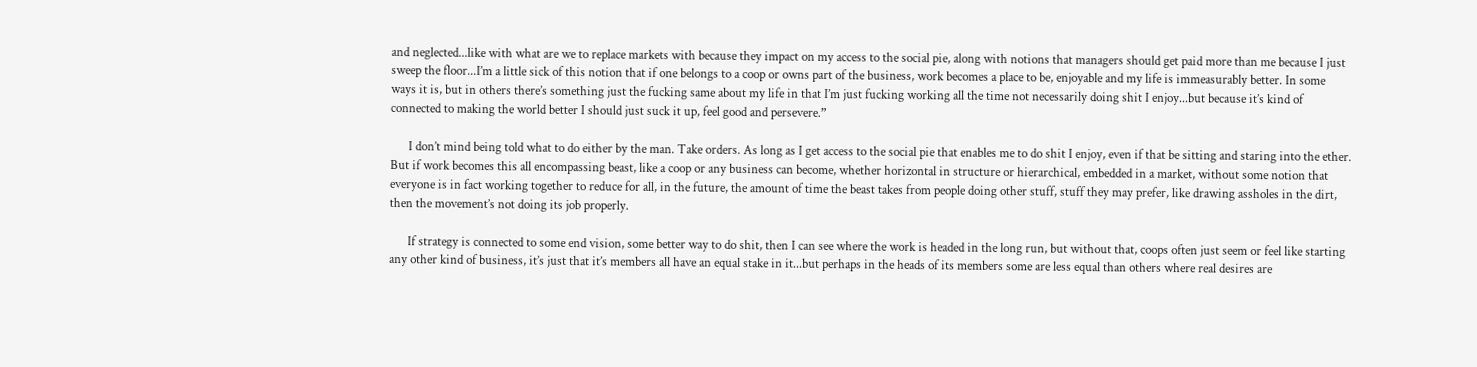and neglected...like with what are we to replace markets with because they impact on my access to the social pie, along with notions that managers should get paid more than me because I just sweep the floor...I’m a little sick of this notion that if one belongs to a coop or owns part of the business, work becomes a place to be, enjoyable and my life is immeasurably better. In some ways it is, but in others there’s something just the fucking same about my life in that I’m just fucking working all the time not necessarily doing shit I enjoy...but because it’s kind of connected to making the world better I should just suck it up, feel good and persevere.”

      I don’t mind being told what to do either by the man. Take orders. As long as I get access to the social pie that enables me to do shit I enjoy, even if that be sitting and staring into the ether. But if work becomes this all encompassing beast, like a coop or any business can become, whether horizontal in structure or hierarchical, embedded in a market, without some notion that everyone is in fact working together to reduce for all, in the future, the amount of time the beast takes from people doing other stuff, stuff they may prefer, like drawing assholes in the dirt, then the movement’s not doing its job properly.

      If strategy is connected to some end vision, some better way to do shit, then I can see where the work is headed in the long run, but without that, coops often just seem or feel like starting any other kind of business, it’s just that it’s members all have an equal stake in it...but perhaps in the heads of its members some are less equal than others where real desires are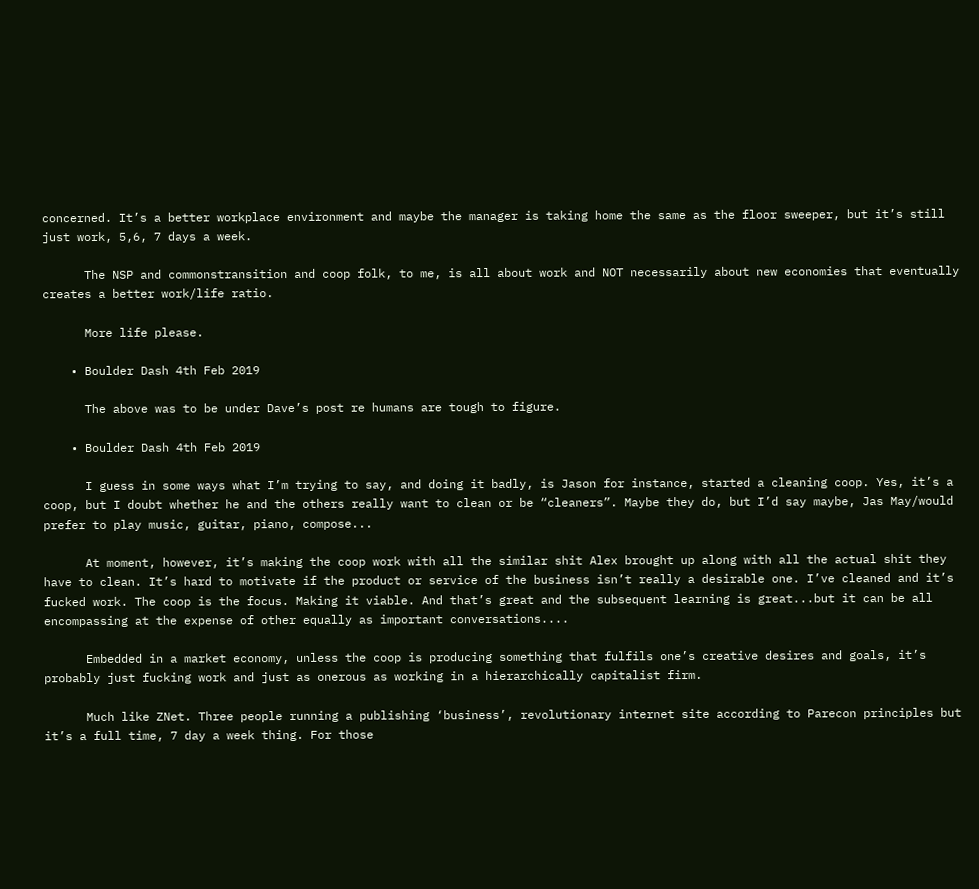concerned. It’s a better workplace environment and maybe the manager is taking home the same as the floor sweeper, but it’s still just work, 5,6, 7 days a week.

      The NSP and commonstransition and coop folk, to me, is all about work and NOT necessarily about new economies that eventually creates a better work/life ratio.

      More life please.

    • Boulder Dash 4th Feb 2019

      The above was to be under Dave’s post re humans are tough to figure.

    • Boulder Dash 4th Feb 2019

      I guess in some ways what I’m trying to say, and doing it badly, is Jason for instance, started a cleaning coop. Yes, it’s a coop, but I doubt whether he and the others really want to clean or be “cleaners”. Maybe they do, but I’d say maybe, Jas May/would prefer to play music, guitar, piano, compose...

      At moment, however, it’s making the coop work with all the similar shit Alex brought up along with all the actual shit they have to clean. It’s hard to motivate if the product or service of the business isn’t really a desirable one. I’ve cleaned and it’s fucked work. The coop is the focus. Making it viable. And that’s great and the subsequent learning is great...but it can be all encompassing at the expense of other equally as important conversations....

      Embedded in a market economy, unless the coop is producing something that fulfils one’s creative desires and goals, it’s probably just fucking work and just as onerous as working in a hierarchically capitalist firm.

      Much like ZNet. Three people running a publishing ‘business’, revolutionary internet site according to Parecon principles but it’s a full time, 7 day a week thing. For those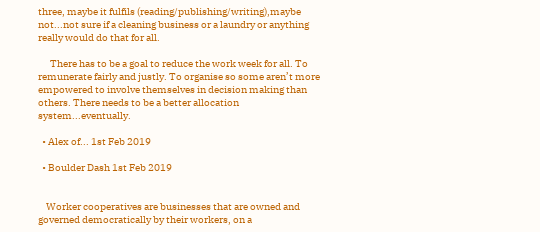three, maybe it fulfils (reading/publishing/writing),maybe not...not sure if a cleaning business or a laundry or anything really would do that for all.

      There has to be a goal to reduce the work week for all. To remunerate fairly and justly. To organise so some aren’t more empowered to involve themselves in decision making than others. There needs to be a better allocation system...eventually.

  • Alex of... 1st Feb 2019

  • Boulder Dash 1st Feb 2019


    Worker cooperatives are businesses that are owned and governed democratically by their workers, on a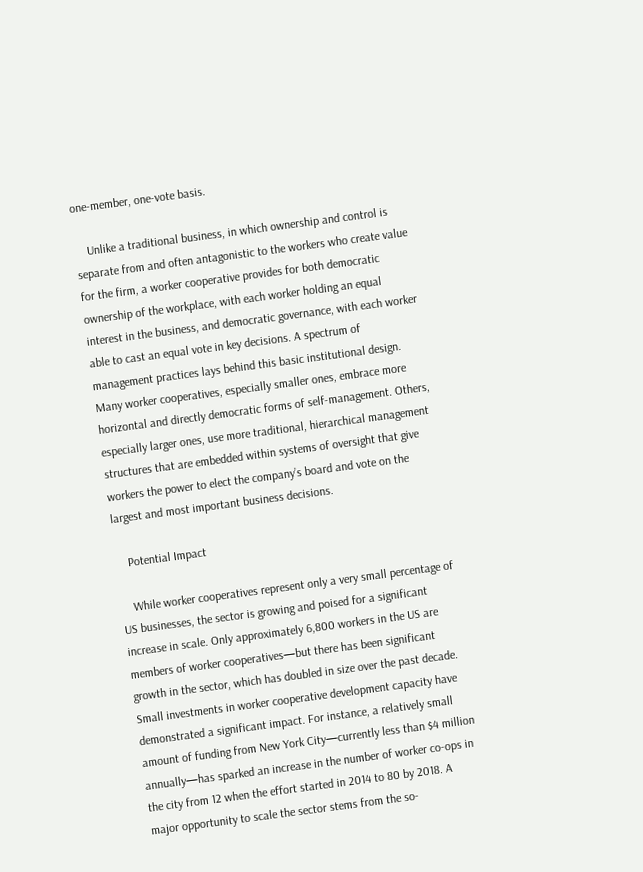one-member, one-vote basis.

    Unlike a traditional business, in which ownership and control is separate from and often antagonistic to the workers who create value for the firm, a worker cooperative provides for both democratic ownership of the workplace, with each worker holding an equal interest in the business, and democratic governance, with each worker able to cast an equal vote in key decisions. A spectrum of management practices lays behind this basic institutional design. Many worker cooperatives, especially smaller ones, embrace more horizontal and directly democratic forms of self-management. Others, especially larger ones, use more traditional, hierarchical management structures that are embedded within systems of oversight that give workers the power to elect the company’s board and vote on the largest and most important business decisions.

    Potential Impact

    While worker cooperatives represent only a very small percentage of US businesses, the sector is growing and poised for a significant increase in scale. Only approximately 6,800 workers in the US are members of worker cooperatives—but there has been significant growth in the sector, which has doubled in size over the past decade. Small investments in worker cooperative development capacity have demonstrated a significant impact. For instance, a relatively small amount of funding from New York City—currently less than $4 million annually—has sparked an increase in the number of worker co-ops in the city from 12 when the effort started in 2014 to 80 by 2018. A major opportunity to scale the sector stems from the so-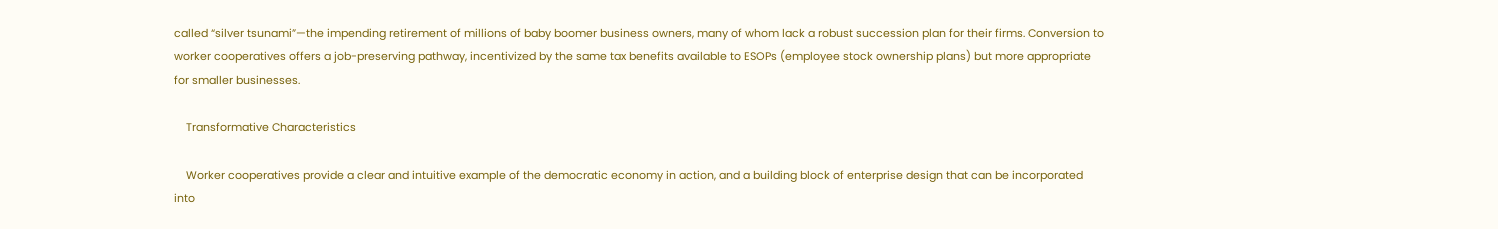called “silver tsunami”—the impending retirement of millions of baby boomer business owners, many of whom lack a robust succession plan for their firms. Conversion to worker cooperatives offers a job-preserving pathway, incentivized by the same tax benefits available to ESOPs (employee stock ownership plans) but more appropriate for smaller businesses.

    Transformative Characteristics

    Worker cooperatives provide a clear and intuitive example of the democratic economy in action, and a building block of enterprise design that can be incorporated into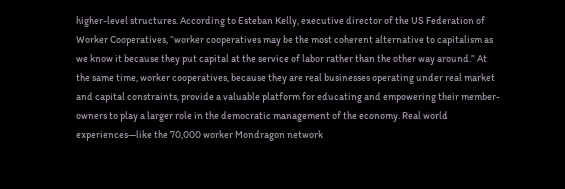higher-level structures. According to Esteban Kelly, executive director of the US Federation of Worker Cooperatives, “worker cooperatives may be the most coherent alternative to capitalism as we know it because they put capital at the service of labor rather than the other way around.” At the same time, worker cooperatives, because they are real businesses operating under real market and capital constraints, provide a valuable platform for educating and empowering their member-owners to play a larger role in the democratic management of the economy. Real world experiences—like the 70,000 worker Mondragon network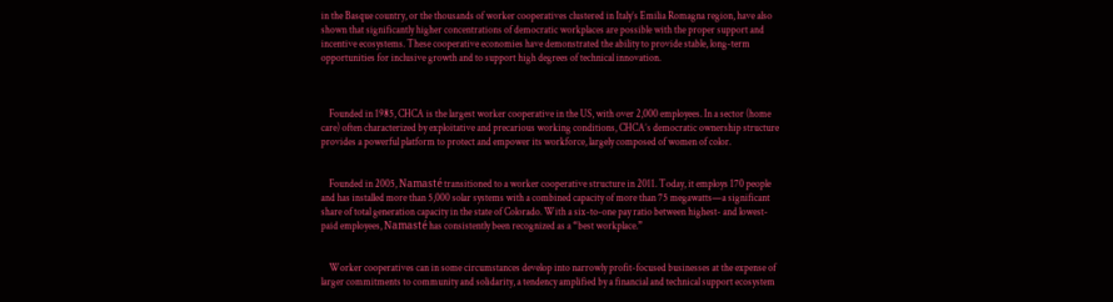in the Basque country, or the thousands of worker cooperatives clustered in Italy’s Emilia Romagna region, have also shown that significantly higher concentrations of democratic workplaces are possible with the proper support and incentive ecosystems. These cooperative economies have demonstrated the ability to provide stable, long-term opportunities for inclusive growth and to support high degrees of technical innovation.



    Founded in 1985, CHCA is the largest worker cooperative in the US, with over 2,000 employees. In a sector (home care) often characterized by exploitative and precarious working conditions, CHCA’s democratic ownership structure provides a powerful platform to protect and empower its workforce, largely composed of women of color.


    Founded in 2005, Namasté transitioned to a worker cooperative structure in 2011. Today, it employs 170 people and has installed more than 5,000 solar systems with a combined capacity of more than 75 megawatts—a significant share of total generation capacity in the state of Colorado. With a six-to-one pay ratio between highest- and lowest-paid employees, Namasté has consistently been recognized as a “best workplace.”


    Worker cooperatives can in some circumstances develop into narrowly profit-focused businesses at the expense of larger commitments to community and solidarity, a tendency amplified by a financial and technical support ecosystem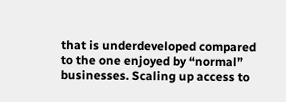that is underdeveloped compared to the one enjoyed by “normal” businesses. Scaling up access to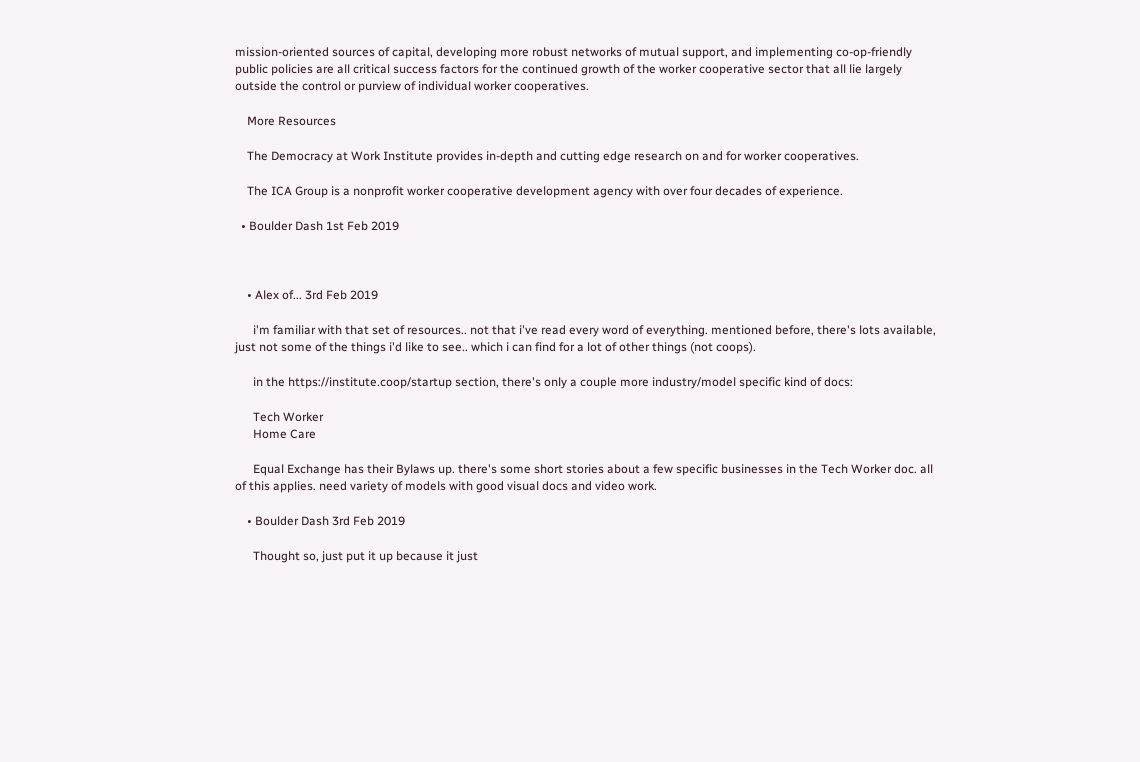mission-oriented sources of capital, developing more robust networks of mutual support, and implementing co-op-friendly public policies are all critical success factors for the continued growth of the worker cooperative sector that all lie largely outside the control or purview of individual worker cooperatives.

    More Resources

    The Democracy at Work Institute provides in-depth and cutting edge research on and for worker cooperatives.

    The ICA Group is a nonprofit worker cooperative development agency with over four decades of experience.

  • Boulder Dash 1st Feb 2019



    • Alex of... 3rd Feb 2019

      i'm familiar with that set of resources.. not that i've read every word of everything. mentioned before, there's lots available, just not some of the things i'd like to see.. which i can find for a lot of other things (not coops).

      in the https://institute.coop/startup section, there's only a couple more industry/model specific kind of docs:

      Tech Worker
      Home Care

      Equal Exchange has their Bylaws up. there's some short stories about a few specific businesses in the Tech Worker doc. all of this applies. need variety of models with good visual docs and video work.

    • Boulder Dash 3rd Feb 2019

      Thought so, just put it up because it just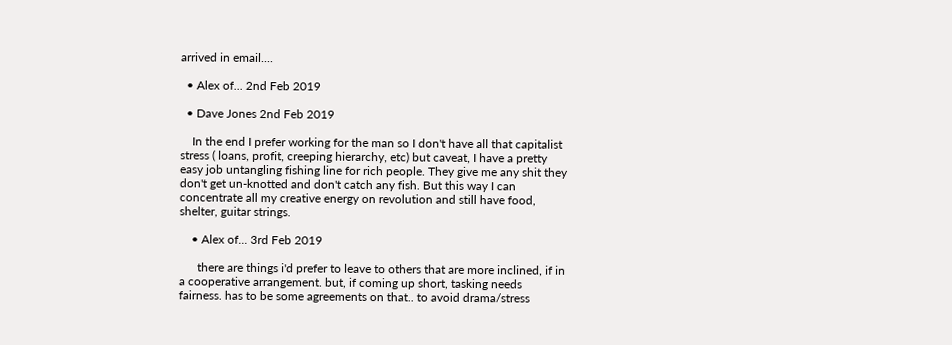arrived in email....

  • Alex of... 2nd Feb 2019

  • Dave Jones 2nd Feb 2019

    In the end I prefer working for the man so I don't have all that capitalist stress ( loans, profit, creeping hierarchy, etc) but caveat, I have a pretty easy job untangling fishing line for rich people. They give me any shit they don't get un-knotted and don't catch any fish. But this way I can concentrate all my creative energy on revolution and still have food, shelter, guitar strings.

    • Alex of... 3rd Feb 2019

      there are things i'd prefer to leave to others that are more inclined, if in a cooperative arrangement. but, if coming up short, tasking needs fairness. has to be some agreements on that.. to avoid drama/stress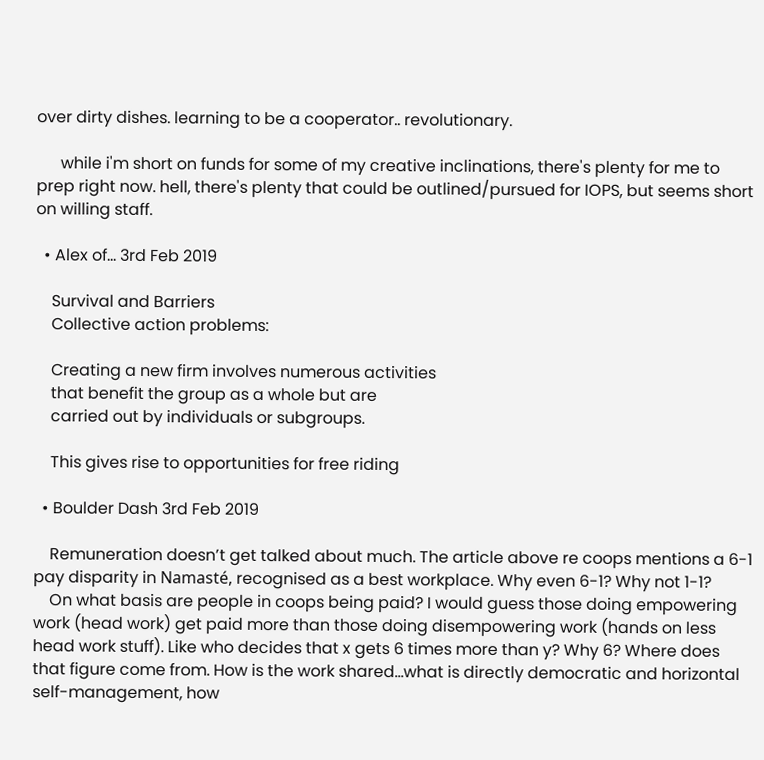over dirty dishes. learning to be a cooperator.. revolutionary.

      while i'm short on funds for some of my creative inclinations, there's plenty for me to prep right now. hell, there's plenty that could be outlined/pursued for IOPS, but seems short on willing staff.

  • Alex of... 3rd Feb 2019

    Survival and Barriers
    Collective action problems:

    Creating a new firm involves numerous activities
    that benefit the group as a whole but are
    carried out by individuals or subgroups.

    This gives rise to opportunities for free riding

  • Boulder Dash 3rd Feb 2019

    Remuneration doesn’t get talked about much. The article above re coops mentions a 6-1 pay disparity in Namasté, recognised as a best workplace. Why even 6-1? Why not 1-1?
    On what basis are people in coops being paid? I would guess those doing empowering work (head work) get paid more than those doing disempowering work (hands on less head work stuff). Like who decides that x gets 6 times more than y? Why 6? Where does that figure come from. How is the work shared...what is directly democratic and horizontal self-management, how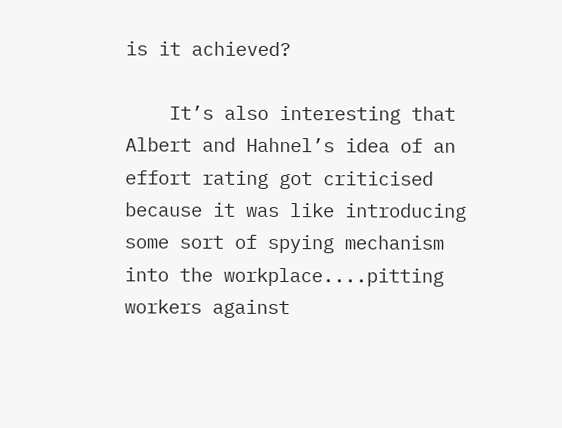is it achieved?

    It’s also interesting that Albert and Hahnel’s idea of an effort rating got criticised because it was like introducing some sort of spying mechanism into the workplace....pitting workers against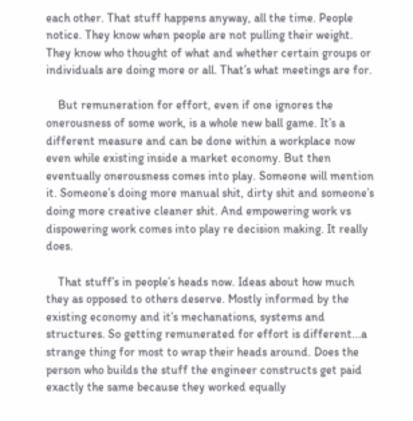each other. That stuff happens anyway, all the time. People notice. They know when people are not pulling their weight. They know who thought of what and whether certain groups or individuals are doing more or all. That’s what meetings are for.

    But remuneration for effort, even if one ignores the onerousness of some work, is a whole new ball game. It’s a different measure and can be done within a workplace now even while existing inside a market economy. But then eventually onerousness comes into play. Someone will mention it. Someone’s doing more manual shit, dirty shit and someone’s doing more creative cleaner shit. And empowering work vs dispowering work comes into play re decision making. It really does.

    That stuff’s in people’s heads now. Ideas about how much they as opposed to others deserve. Mostly informed by the existing economy and it’s mechanations, systems and structures. So getting remunerated for effort is different...a strange thing for most to wrap their heads around. Does the person who builds the stuff the engineer constructs get paid exactly the same because they worked equally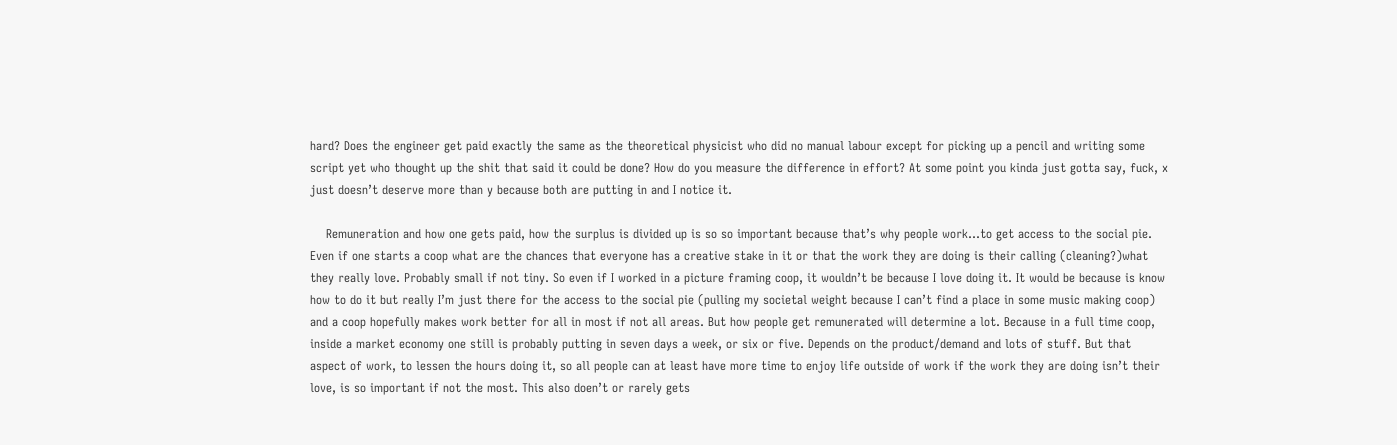hard? Does the engineer get paid exactly the same as the theoretical physicist who did no manual labour except for picking up a pencil and writing some script yet who thought up the shit that said it could be done? How do you measure the difference in effort? At some point you kinda just gotta say, fuck, x just doesn’t deserve more than y because both are putting in and I notice it.

    Remuneration and how one gets paid, how the surplus is divided up is so so important because that’s why people work...to get access to the social pie. Even if one starts a coop what are the chances that everyone has a creative stake in it or that the work they are doing is their calling (cleaning?)what they really love. Probably small if not tiny. So even if I worked in a picture framing coop, it wouldn’t be because I love doing it. It would be because is know how to do it but really I’m just there for the access to the social pie (pulling my societal weight because I can’t find a place in some music making coop) and a coop hopefully makes work better for all in most if not all areas. But how people get remunerated will determine a lot. Because in a full time coop, inside a market economy one still is probably putting in seven days a week, or six or five. Depends on the product/demand and lots of stuff. But that aspect of work, to lessen the hours doing it, so all people can at least have more time to enjoy life outside of work if the work they are doing isn’t their love, is so important if not the most. This also doen’t or rarely gets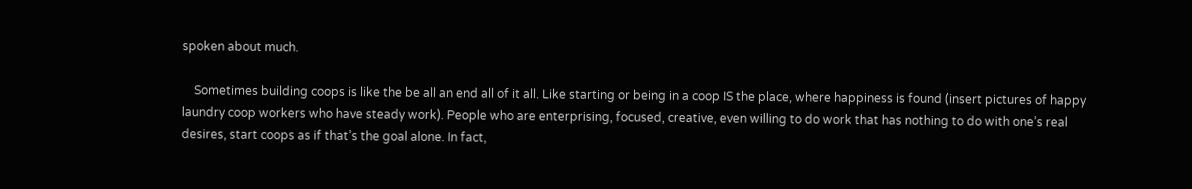spoken about much.

    Sometimes building coops is like the be all an end all of it all. Like starting or being in a coop IS the place, where happiness is found (insert pictures of happy laundry coop workers who have steady work). People who are enterprising, focused, creative, even willing to do work that has nothing to do with one’s real desires, start coops as if that’s the goal alone. In fact,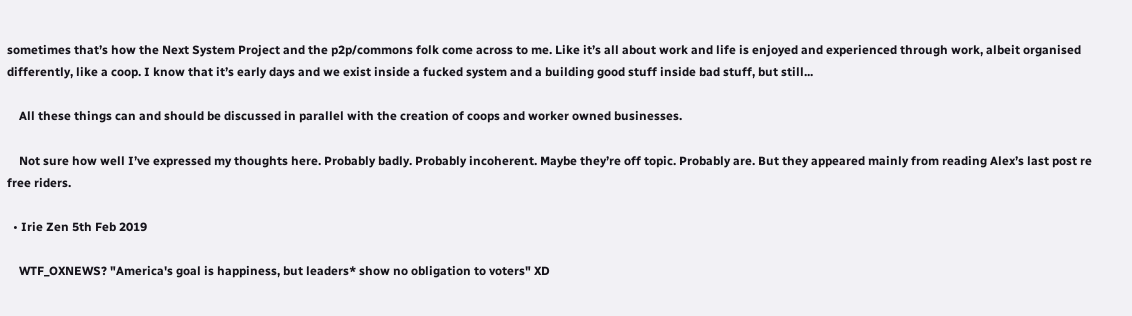sometimes that’s how the Next System Project and the p2p/commons folk come across to me. Like it’s all about work and life is enjoyed and experienced through work, albeit organised differently, like a coop. I know that it’s early days and we exist inside a fucked system and a building good stuff inside bad stuff, but still...

    All these things can and should be discussed in parallel with the creation of coops and worker owned businesses.

    Not sure how well I’ve expressed my thoughts here. Probably badly. Probably incoherent. Maybe they’re off topic. Probably are. But they appeared mainly from reading Alex’s last post re free riders.

  • Irie Zen 5th Feb 2019

    WTF_OXNEWS? "America's goal is happiness, but leaders* show no obligation to voters" XD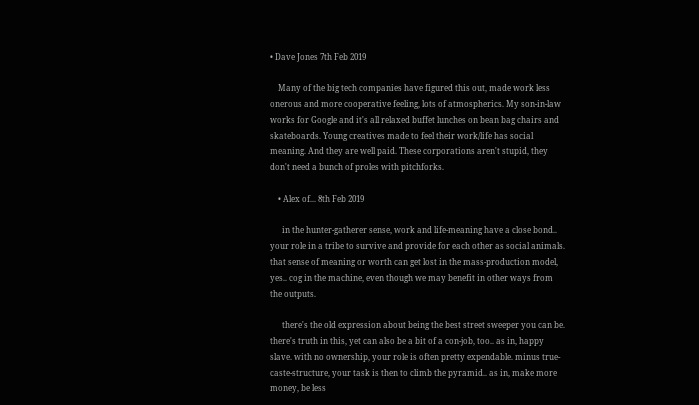• Dave Jones 7th Feb 2019

    Many of the big tech companies have figured this out, made work less onerous and more cooperative feeling, lots of atmospherics. My son-in-law works for Google and it's all relaxed buffet lunches on bean bag chairs and skateboards. Young creatives made to feel their work/life has social meaning. And they are well paid. These corporations aren't stupid, they don't need a bunch of proles with pitchforks.

    • Alex of... 8th Feb 2019

      in the hunter-gatherer sense, work and life-meaning have a close bond.. your role in a tribe to survive and provide for each other as social animals. that sense of meaning or worth can get lost in the mass-production model, yes.. cog in the machine, even though we may benefit in other ways from the outputs.

      there's the old expression about being the best street sweeper you can be. there's truth in this, yet can also be a bit of a con-job, too.. as in, happy slave. with no ownership, your role is often pretty expendable. minus true-caste-structure, your task is then to climb the pyramid.. as in, make more money, be less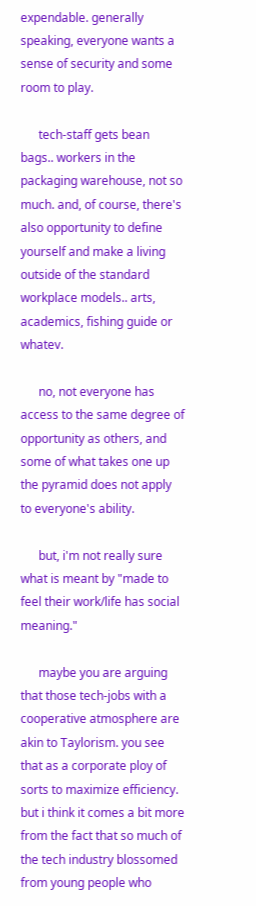expendable. generally speaking, everyone wants a sense of security and some room to play.

      tech-staff gets bean bags.. workers in the packaging warehouse, not so much. and, of course, there's also opportunity to define yourself and make a living outside of the standard workplace models.. arts, academics, fishing guide or whatev.

      no, not everyone has access to the same degree of opportunity as others, and some of what takes one up the pyramid does not apply to everyone's ability.

      but, i'm not really sure what is meant by "made to feel their work/life has social meaning."

      maybe you are arguing that those tech-jobs with a cooperative atmosphere are akin to Taylorism. you see that as a corporate ploy of sorts to maximize efficiency. but i think it comes a bit more from the fact that so much of the tech industry blossomed from young people who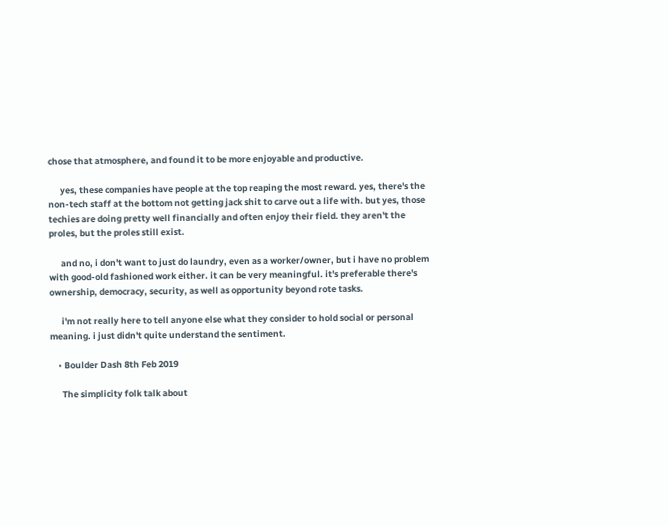chose that atmosphere, and found it to be more enjoyable and productive.

      yes, these companies have people at the top reaping the most reward. yes, there's the non-tech staff at the bottom not getting jack shit to carve out a life with. but yes, those techies are doing pretty well financially and often enjoy their field. they aren't the proles, but the proles still exist.

      and no, i don't want to just do laundry, even as a worker/owner, but i have no problem with good-old fashioned work either. it can be very meaningful. it's preferable there's ownership, democracy, security, as well as opportunity beyond rote tasks.

      i'm not really here to tell anyone else what they consider to hold social or personal meaning. i just didn't quite understand the sentiment.

    • Boulder Dash 8th Feb 2019

      The simplicity folk talk about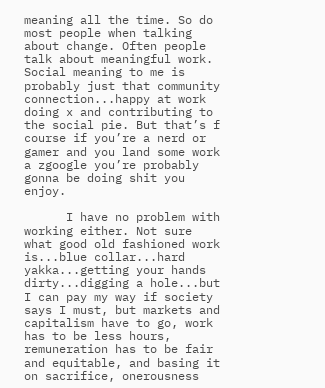meaning all the time. So do most people when talking about change. Often people talk about meaningful work. Social meaning to me is probably just that community connection...happy at work doing x and contributing to the social pie. But that’s f course if you’re a nerd or gamer and you land some work a zgoogle you’re probably gonna be doing shit you enjoy.

      I have no problem with working either. Not sure what good old fashioned work is...blue collar...hard yakka...getting your hands dirty...digging a hole...but I can pay my way if society says I must, but markets and capitalism have to go, work has to be less hours, remuneration has to be fair and equitable, and basing it on sacrifice, onerousness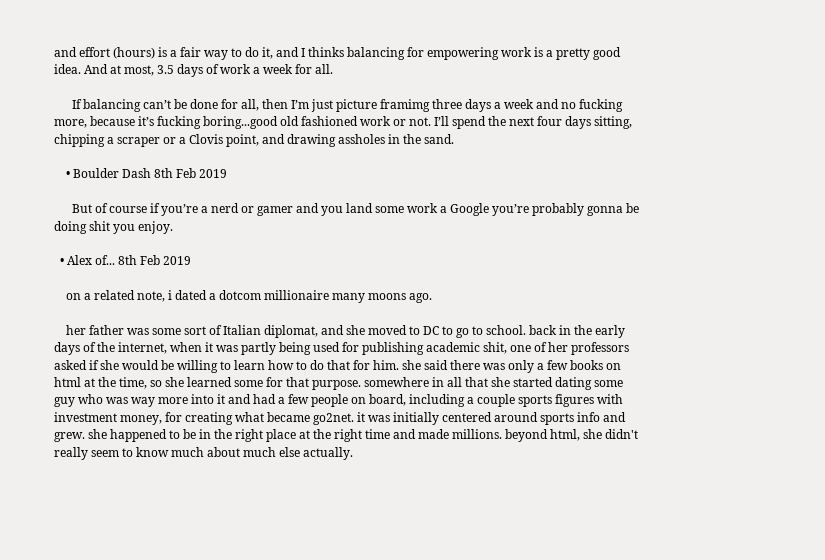and effort (hours) is a fair way to do it, and I thinks balancing for empowering work is a pretty good idea. And at most, 3.5 days of work a week for all.

      If balancing can’t be done for all, then I’m just picture framimg three days a week and no fucking more, because it’s fucking boring...good old fashioned work or not. I’ll spend the next four days sitting, chipping a scraper or a Clovis point, and drawing assholes in the sand.

    • Boulder Dash 8th Feb 2019

      But of course if you’re a nerd or gamer and you land some work a Google you’re probably gonna be doing shit you enjoy.

  • Alex of... 8th Feb 2019

    on a related note, i dated a dotcom millionaire many moons ago.

    her father was some sort of Italian diplomat, and she moved to DC to go to school. back in the early days of the internet, when it was partly being used for publishing academic shit, one of her professors asked if she would be willing to learn how to do that for him. she said there was only a few books on html at the time, so she learned some for that purpose. somewhere in all that she started dating some guy who was way more into it and had a few people on board, including a couple sports figures with investment money, for creating what became go2net. it was initially centered around sports info and grew. she happened to be in the right place at the right time and made millions. beyond html, she didn't really seem to know much about much else actually.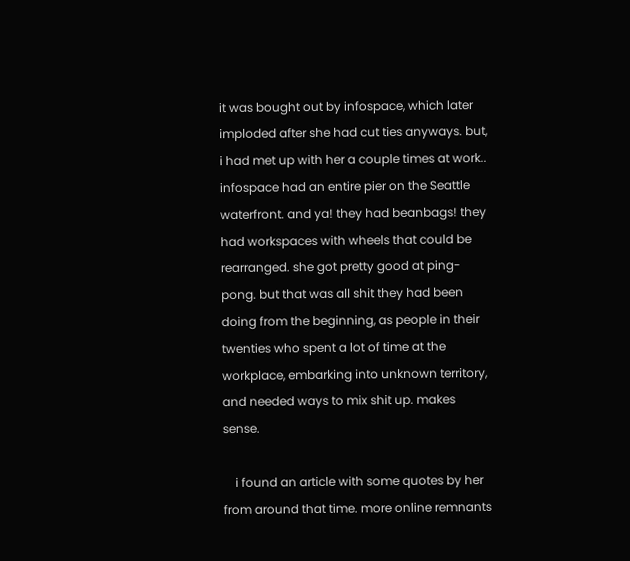it was bought out by infospace, which later imploded after she had cut ties anyways. but, i had met up with her a couple times at work.. infospace had an entire pier on the Seattle waterfront. and ya! they had beanbags! they had workspaces with wheels that could be rearranged. she got pretty good at ping-pong. but that was all shit they had been doing from the beginning, as people in their twenties who spent a lot of time at the workplace, embarking into unknown territory, and needed ways to mix shit up. makes sense.

    i found an article with some quotes by her from around that time. more online remnants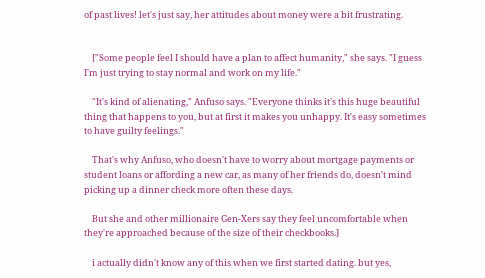of past lives! let's just say, her attitudes about money were a bit frustrating.


    ["Some people feel I should have a plan to affect humanity," she says. "I guess I'm just trying to stay normal and work on my life."

    "It's kind of alienating," Anfuso says. "Everyone thinks it's this huge beautiful thing that happens to you, but at first it makes you unhappy. It's easy sometimes to have guilty feelings."

    That's why Anfuso, who doesn't have to worry about mortgage payments or student loans or affording a new car, as many of her friends do, doesn't mind picking up a dinner check more often these days.

    But she and other millionaire Gen-Xers say they feel uncomfortable when they're approached because of the size of their checkbooks.]

    i actually didn't know any of this when we first started dating. but yes,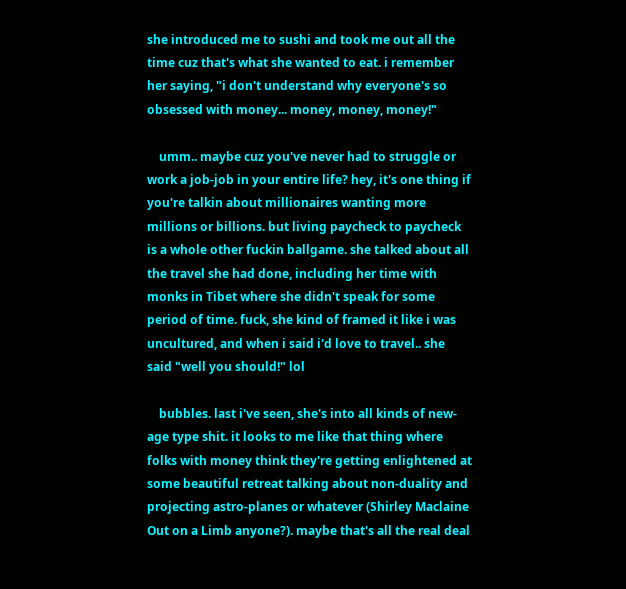she introduced me to sushi and took me out all the time cuz that's what she wanted to eat. i remember her saying, "i don't understand why everyone's so obsessed with money... money, money, money!"

    umm.. maybe cuz you've never had to struggle or work a job-job in your entire life? hey, it's one thing if you're talkin about millionaires wanting more millions or billions. but living paycheck to paycheck is a whole other fuckin ballgame. she talked about all the travel she had done, including her time with monks in Tibet where she didn't speak for some period of time. fuck, she kind of framed it like i was uncultured, and when i said i'd love to travel.. she said "well you should!" lol

    bubbles. last i've seen, she's into all kinds of new-age type shit. it looks to me like that thing where folks with money think they're getting enlightened at some beautiful retreat talking about non-duality and projecting astro-planes or whatever (Shirley Maclaine Out on a Limb anyone?). maybe that's all the real deal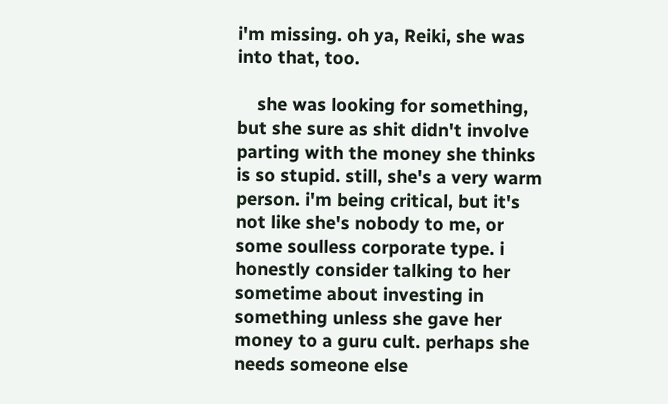i'm missing. oh ya, Reiki, she was into that, too.

    she was looking for something, but she sure as shit didn't involve parting with the money she thinks is so stupid. still, she's a very warm person. i'm being critical, but it's not like she's nobody to me, or some soulless corporate type. i honestly consider talking to her sometime about investing in something unless she gave her money to a guru cult. perhaps she needs someone else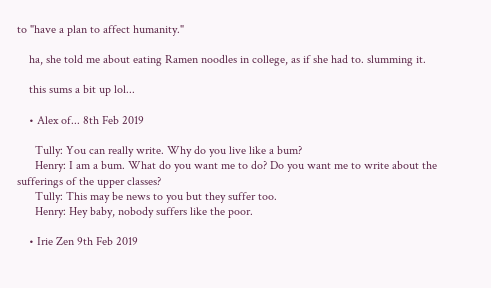to "have a plan to affect humanity."

    ha, she told me about eating Ramen noodles in college, as if she had to. slumming it.

    this sums a bit up lol...

    • Alex of... 8th Feb 2019

      Tully: You can really write. Why do you live like a bum?
      Henry: I am a bum. What do you want me to do? Do you want me to write about the sufferings of the upper classes?
      Tully: This may be news to you but they suffer too.
      Henry: Hey baby, nobody suffers like the poor.

    • Irie Zen 9th Feb 2019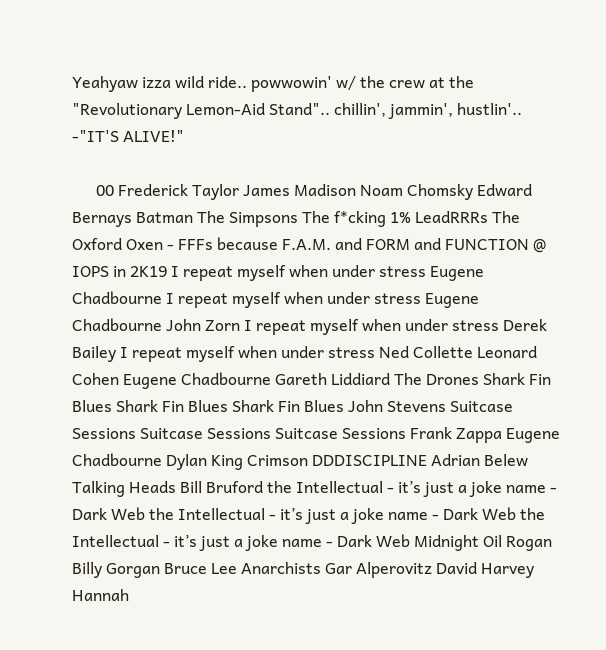Yeahyaw izza wild ride.. powwowin' w/ the crew at the "Revolutionary Lemon-Aid Stand".. chillin', jammin', hustlin'.. -"IT'S ALIVE!"

      00 Frederick Taylor James Madison Noam Chomsky Edward Bernays Batman The Simpsons The f*cking 1% LeadRRRs The Oxford Oxen - FFFs because F.A.M. and FORM and FUNCTION @ IOPS in 2K19 I repeat myself when under stress Eugene Chadbourne I repeat myself when under stress Eugene Chadbourne John Zorn I repeat myself when under stress Derek Bailey I repeat myself when under stress Ned Collette Leonard Cohen Eugene Chadbourne Gareth Liddiard The Drones Shark Fin Blues Shark Fin Blues Shark Fin Blues John Stevens Suitcase Sessions Suitcase Sessions Suitcase Sessions Frank Zappa Eugene Chadbourne Dylan King Crimson DDDISCIPLINE Adrian Belew Talking Heads Bill Bruford the Intellectual - it’s just a joke name - Dark Web the Intellectual - it’s just a joke name - Dark Web the Intellectual - it’s just a joke name - Dark Web Midnight Oil Rogan Billy Gorgan Bruce Lee Anarchists Gar Alperovitz David Harvey Hannah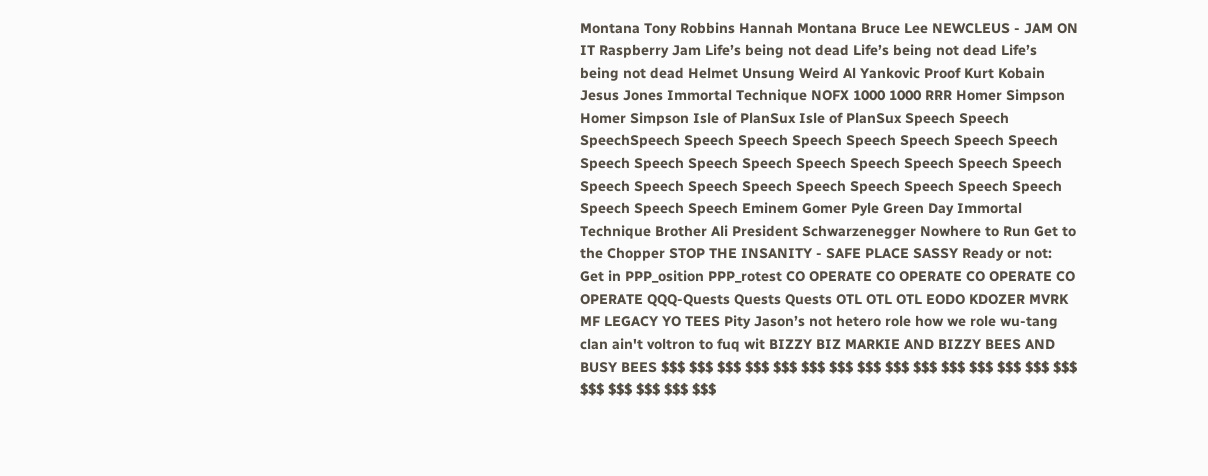Montana Tony Robbins Hannah Montana Bruce Lee NEWCLEUS - JAM ON IT Raspberry Jam Life’s being not dead Life’s being not dead Life’s being not dead Helmet Unsung Weird Al Yankovic Proof Kurt Kobain Jesus Jones Immortal Technique NOFX 1000 1000 RRR Homer Simpson Homer Simpson Isle of PlanSux Isle of PlanSux Speech Speech SpeechSpeech Speech Speech Speech Speech Speech Speech Speech Speech Speech Speech Speech Speech Speech Speech Speech Speech Speech Speech Speech Speech Speech Speech Speech Speech Speech Speech Speech Speech Eminem Gomer Pyle Green Day Immortal Technique Brother Ali President Schwarzenegger Nowhere to Run Get to the Chopper STOP THE INSANITY - SAFE PLACE SASSY Ready or not: Get in PPP_osition PPP_rotest CO OPERATE CO OPERATE CO OPERATE CO OPERATE QQQ-Quests Quests Quests OTL OTL OTL EODO KDOZER MVRK MF LEGACY YO TEES Pity Jason’s not hetero role how we role wu-tang clan ain't voltron to fuq wit BIZZY BIZ MARKIE AND BIZZY BEES AND BUSY BEES $$$ $$$ $$$ $$$ $$$ $$$ $$$ $$$ $$$ $$$ $$$ $$$ $$$ $$$ $$$ $$$ $$$ $$$ $$$ $$$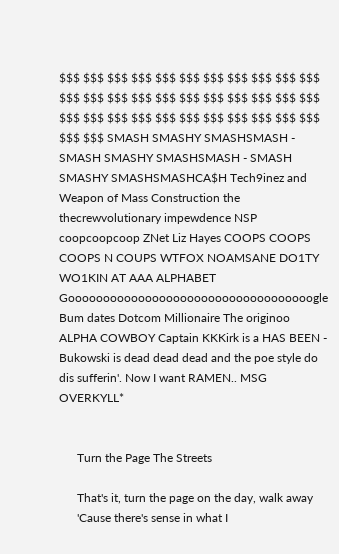$$$ $$$ $$$ $$$ $$$ $$$ $$$ $$$ $$$ $$$ $$$ $$$ $$$ $$$ $$$ $$$ $$$ $$$ $$$ $$$ $$$ $$$ $$$ $$$ $$$ $$$ $$$ $$$ $$$ $$$ $$$ $$$ $$$ $$$ $$$ SMASH SMASHY SMASHSMASH - SMASH SMASHY SMASHSMASH - SMASH SMASHY SMASHSMASHCA$H Tech9inez and Weapon of Mass Construction the thecrewvolutionary impewdence NSP coopcoopcoop ZNet Liz Hayes COOPS COOPS COOPS N COUPS WTFOX NOAMSANE DO1TY WO1KIN AT AAA ALPHABET Gooooooooooooooooooooooooooooooooooogle Bum dates Dotcom Millionaire The originoo ALPHA COWBOY Captain KKKirk is a HAS BEEN - Bukowski is dead dead dead and the poe style do dis sufferin'. Now I want RAMEN.. MSG OVERKYLL*


      Turn the Page The Streets

      That's it, turn the page on the day, walk away
      'Cause there's sense in what I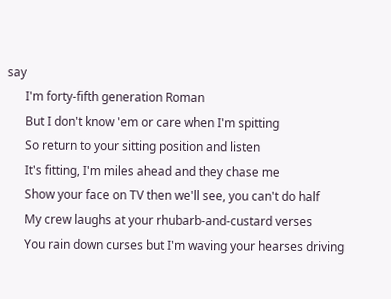say
      I'm forty-fifth generation Roman
      But I don't know 'em or care when I'm spitting
      So return to your sitting position and listen
      It's fitting, I'm miles ahead and they chase me
      Show your face on TV then we'll see, you can't do half
      My crew laughs at your rhubarb-and-custard verses
      You rain down curses but I'm waving your hearses driving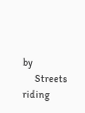by
      Streets riding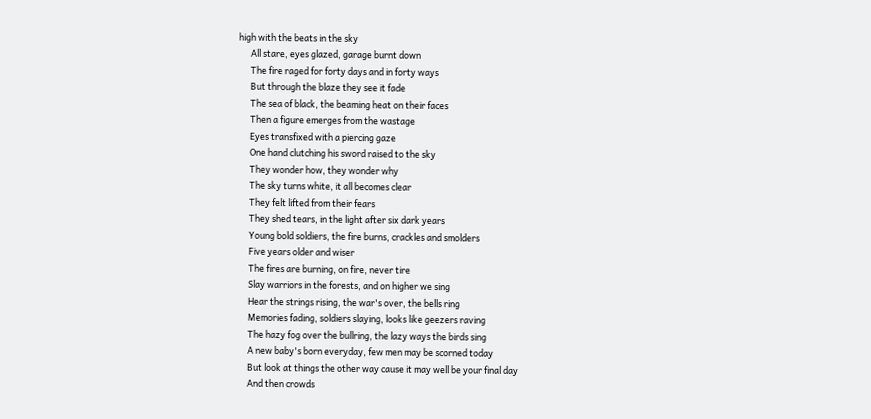high with the beats in the sky
      All stare, eyes glazed, garage burnt down
      The fire raged for forty days and in forty ways
      But through the blaze they see it fade
      The sea of black, the beaming heat on their faces
      Then a figure emerges from the wastage
      Eyes transfixed with a piercing gaze
      One hand clutching his sword raised to the sky
      They wonder how, they wonder why
      The sky turns white, it all becomes clear
      They felt lifted from their fears
      They shed tears, in the light after six dark years
      Young bold soldiers, the fire burns, crackles and smolders
      Five years older and wiser
      The fires are burning, on fire, never tire
      Slay warriors in the forests, and on higher we sing
      Hear the strings rising, the war's over, the bells ring
      Memories fading, soldiers slaying, looks like geezers raving
      The hazy fog over the bullring, the lazy ways the birds sing
      A new baby's born everyday, few men may be scorned today
      But look at things the other way cause it may well be your final day
      And then crowds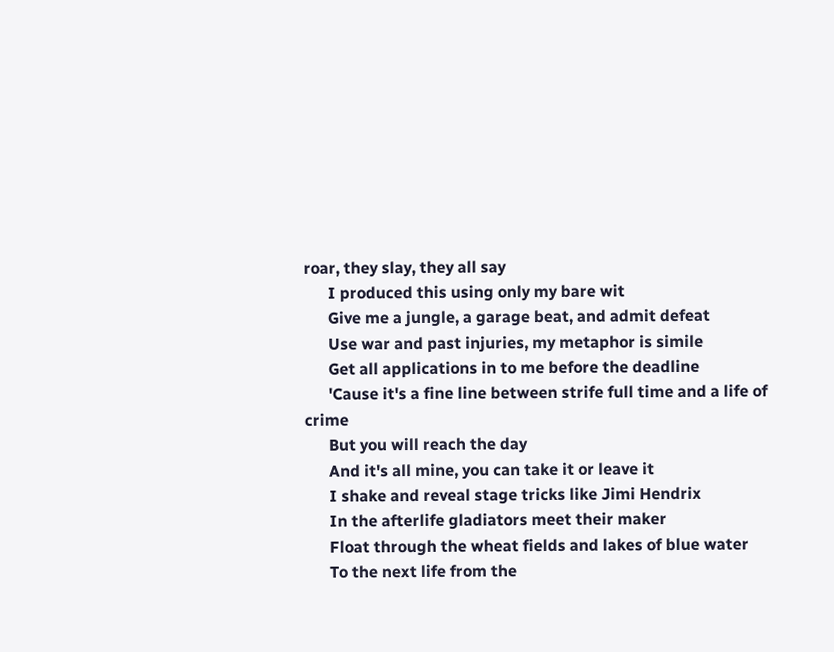roar, they slay, they all say
      I produced this using only my bare wit
      Give me a jungle, a garage beat, and admit defeat
      Use war and past injuries, my metaphor is simile
      Get all applications in to me before the deadline
      'Cause it's a fine line between strife full time and a life of crime
      But you will reach the day
      And it's all mine, you can take it or leave it
      I shake and reveal stage tricks like Jimi Hendrix
      In the afterlife gladiators meet their maker
      Float through the wheat fields and lakes of blue water
      To the next life from the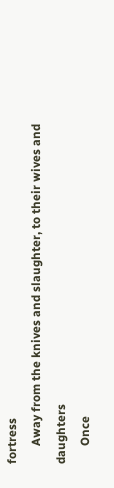fortress
      Away from the knives and slaughter, to their wives and daughters
      Once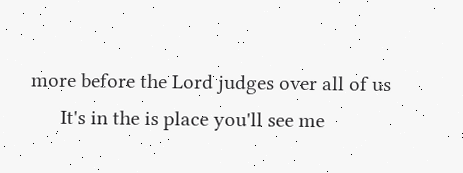more before the Lord judges over all of us
      It's in the is place you'll see me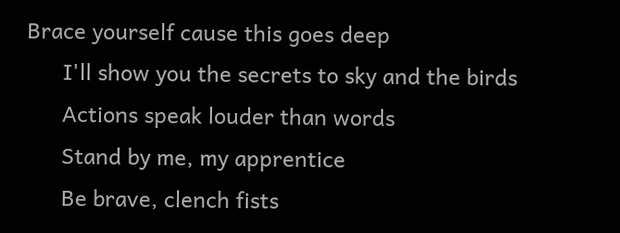Brace yourself cause this goes deep
      I'll show you the secrets to sky and the birds
      Actions speak louder than words
      Stand by me, my apprentice
      Be brave, clench fists